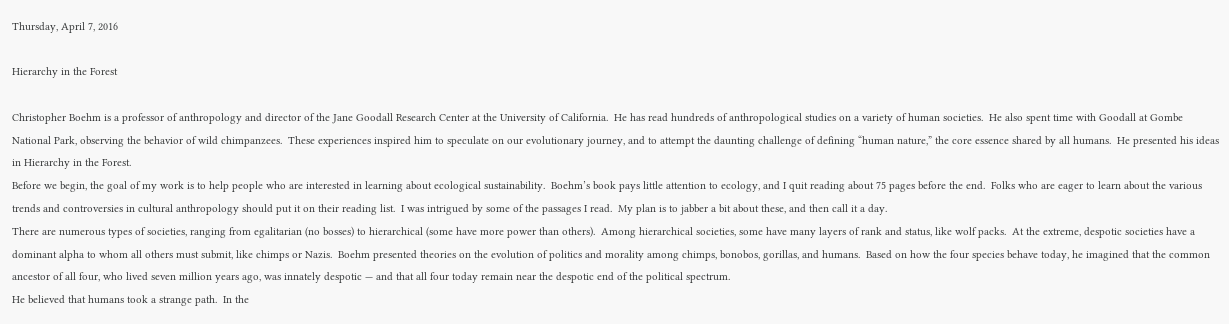Thursday, April 7, 2016

Hierarchy in the Forest

Christopher Boehm is a professor of anthropology and director of the Jane Goodall Research Center at the University of California.  He has read hundreds of anthropological studies on a variety of human societies.  He also spent time with Goodall at Gombe National Park, observing the behavior of wild chimpanzees.  These experiences inspired him to speculate on our evolutionary journey, and to attempt the daunting challenge of defining “human nature,” the core essence shared by all humans.  He presented his ideas in Hierarchy in the Forest.
Before we begin, the goal of my work is to help people who are interested in learning about ecological sustainability.  Boehm’s book pays little attention to ecology, and I quit reading about 75 pages before the end.  Folks who are eager to learn about the various trends and controversies in cultural anthropology should put it on their reading list.  I was intrigued by some of the passages I read.  My plan is to jabber a bit about these, and then call it a day.
There are numerous types of societies, ranging from egalitarian (no bosses) to hierarchical (some have more power than others).  Among hierarchical societies, some have many layers of rank and status, like wolf packs.  At the extreme, despotic societies have a dominant alpha to whom all others must submit, like chimps or Nazis.  Boehm presented theories on the evolution of politics and morality among chimps, bonobos, gorillas, and humans.  Based on how the four species behave today, he imagined that the common ancestor of all four, who lived seven million years ago, was innately despotic — and that all four today remain near the despotic end of the political spectrum.
He believed that humans took a strange path.  In the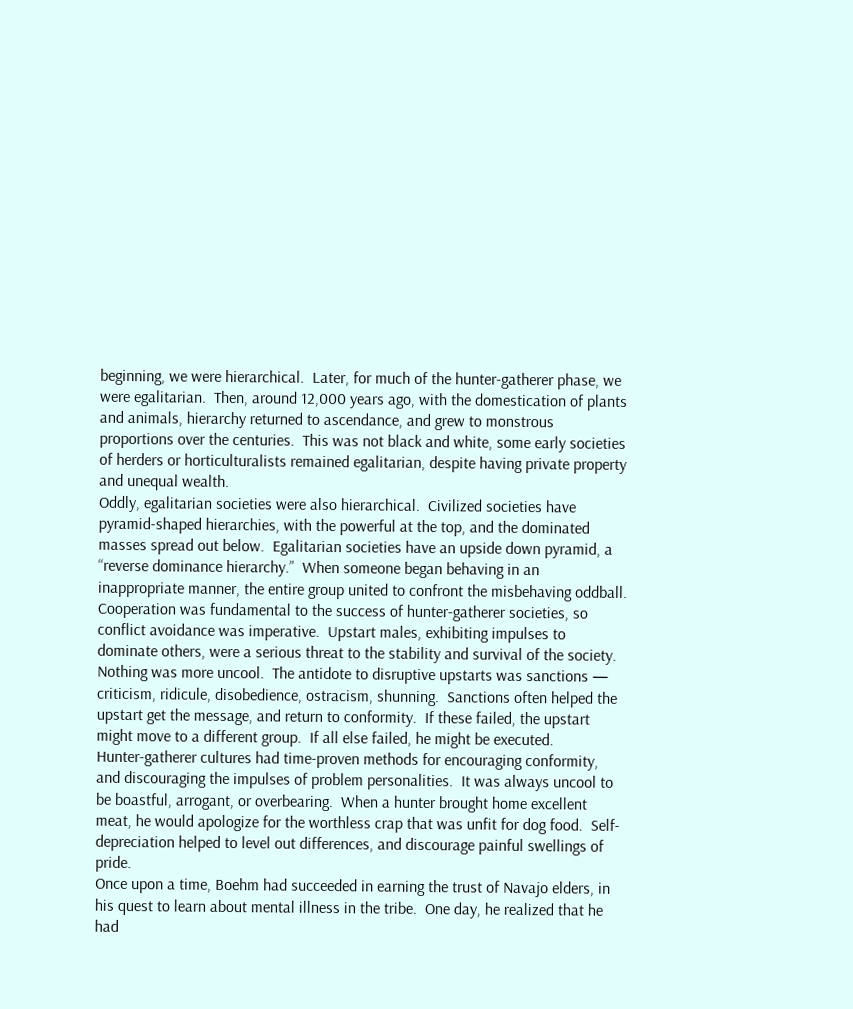beginning, we were hierarchical.  Later, for much of the hunter-gatherer phase, we were egalitarian.  Then, around 12,000 years ago, with the domestication of plants and animals, hierarchy returned to ascendance, and grew to monstrous proportions over the centuries.  This was not black and white, some early societies of herders or horticulturalists remained egalitarian, despite having private property and unequal wealth.
Oddly, egalitarian societies were also hierarchical.  Civilized societies have pyramid-shaped hierarchies, with the powerful at the top, and the dominated masses spread out below.  Egalitarian societies have an upside down pyramid, a “reverse dominance hierarchy.”  When someone began behaving in an inappropriate manner, the entire group united to confront the misbehaving oddball.
Cooperation was fundamental to the success of hunter-gatherer societies, so conflict avoidance was imperative.  Upstart males, exhibiting impulses to dominate others, were a serious threat to the stability and survival of the society.  Nothing was more uncool.  The antidote to disruptive upstarts was sanctions — criticism, ridicule, disobedience, ostracism, shunning.  Sanctions often helped the upstart get the message, and return to conformity.  If these failed, the upstart might move to a different group.  If all else failed, he might be executed.
Hunter-gatherer cultures had time-proven methods for encouraging conformity, and discouraging the impulses of problem personalities.  It was always uncool to be boastful, arrogant, or overbearing.  When a hunter brought home excellent meat, he would apologize for the worthless crap that was unfit for dog food.  Self-depreciation helped to level out differences, and discourage painful swellings of pride.
Once upon a time, Boehm had succeeded in earning the trust of Navajo elders, in his quest to learn about mental illness in the tribe.  One day, he realized that he had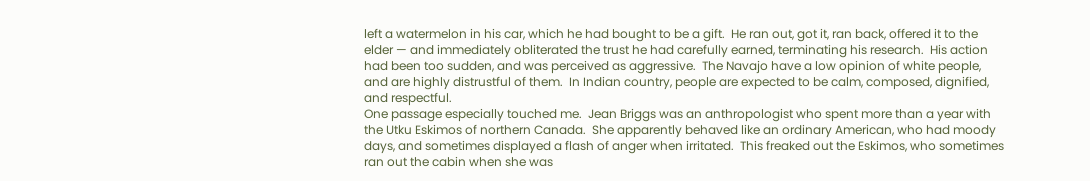left a watermelon in his car, which he had bought to be a gift.  He ran out, got it, ran back, offered it to the elder — and immediately obliterated the trust he had carefully earned, terminating his research.  His action had been too sudden, and was perceived as aggressive.  The Navajo have a low opinion of white people, and are highly distrustful of them.  In Indian country, people are expected to be calm, composed, dignified, and respectful.
One passage especially touched me.  Jean Briggs was an anthropologist who spent more than a year with the Utku Eskimos of northern Canada.  She apparently behaved like an ordinary American, who had moody days, and sometimes displayed a flash of anger when irritated.  This freaked out the Eskimos, who sometimes ran out the cabin when she was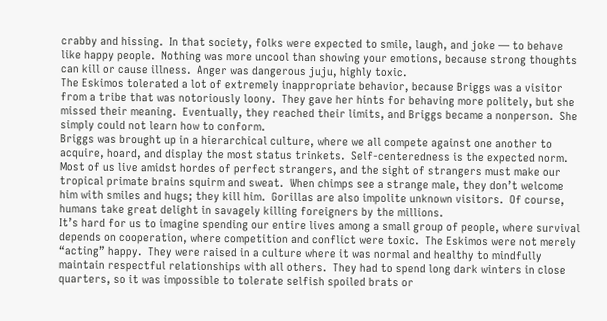crabby and hissing.  In that society, folks were expected to smile, laugh, and joke — to behave like happy people.  Nothing was more uncool than showing your emotions, because strong thoughts can kill or cause illness.  Anger was dangerous juju, highly toxic.
The Eskimos tolerated a lot of extremely inappropriate behavior, because Briggs was a visitor from a tribe that was notoriously loony.  They gave her hints for behaving more politely, but she missed their meaning.  Eventually, they reached their limits, and Briggs became a nonperson.  She simply could not learn how to conform.
Briggs was brought up in a hierarchical culture, where we all compete against one another to acquire, hoard, and display the most status trinkets.  Self-centeredness is the expected norm.  Most of us live amidst hordes of perfect strangers, and the sight of strangers must make our tropical primate brains squirm and sweat.  When chimps see a strange male, they don’t welcome him with smiles and hugs; they kill him.  Gorillas are also impolite unknown visitors.  Of course, humans take great delight in savagely killing foreigners by the millions.
It’s hard for us to imagine spending our entire lives among a small group of people, where survival depends on cooperation, where competition and conflict were toxic.  The Eskimos were not merely “acting” happy.  They were raised in a culture where it was normal and healthy to mindfully maintain respectful relationships with all others.  They had to spend long dark winters in close quarters, so it was impossible to tolerate selfish spoiled brats or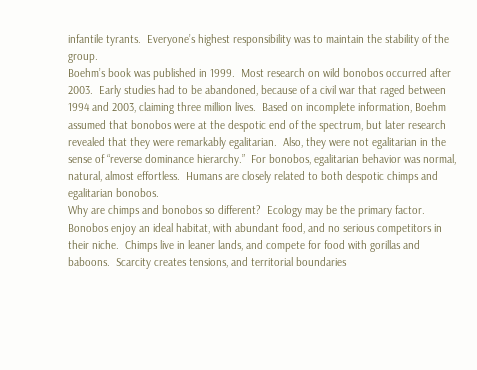infantile tyrants.  Everyone’s highest responsibility was to maintain the stability of the group.
Boehm’s book was published in 1999.  Most research on wild bonobos occurred after 2003.  Early studies had to be abandoned, because of a civil war that raged between 1994 and 2003, claiming three million lives.  Based on incomplete information, Boehm assumed that bonobos were at the despotic end of the spectrum, but later research revealed that they were remarkably egalitarian.  Also, they were not egalitarian in the sense of “reverse dominance hierarchy.”  For bonobos, egalitarian behavior was normal, natural, almost effortless.  Humans are closely related to both despotic chimps and egalitarian bonobos.
Why are chimps and bonobos so different?  Ecology may be the primary factor.  Bonobos enjoy an ideal habitat, with abundant food, and no serious competitors in their niche.  Chimps live in leaner lands, and compete for food with gorillas and baboons.  Scarcity creates tensions, and territorial boundaries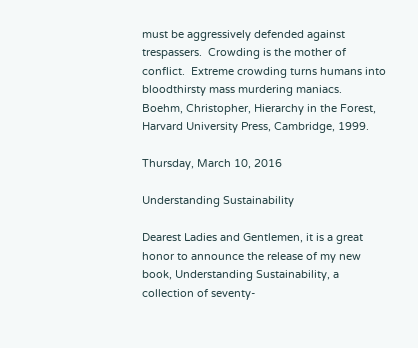must be aggressively defended against trespassers.  Crowding is the mother of conflict.  Extreme crowding turns humans into bloodthirsty mass murdering maniacs.
Boehm, Christopher, Hierarchy in the Forest, Harvard University Press, Cambridge, 1999.

Thursday, March 10, 2016

Understanding Sustainability

Dearest Ladies and Gentlemen, it is a great honor to announce the release of my new book, Understanding Sustainability, a collection of seventy-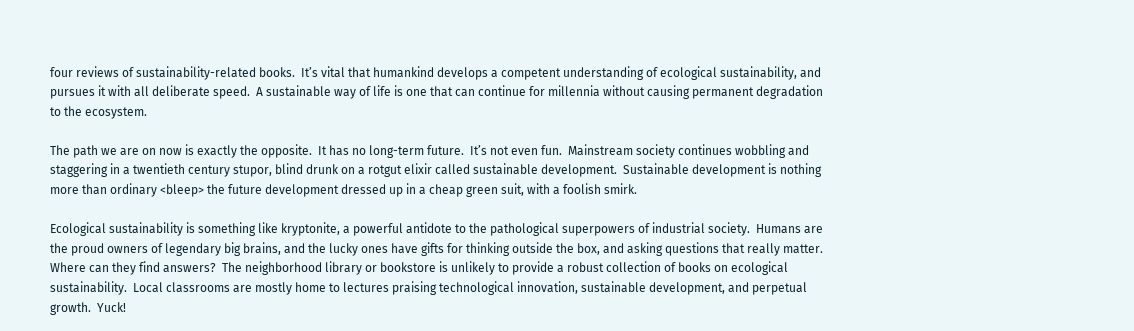four reviews of sustainability-related books.  It’s vital that humankind develops a competent understanding of ecological sustainability, and pursues it with all deliberate speed.  A sustainable way of life is one that can continue for millennia without causing permanent degradation to the ecosystem.

The path we are on now is exactly the opposite.  It has no long-term future.  It’s not even fun.  Mainstream society continues wobbling and staggering in a twentieth century stupor, blind drunk on a rotgut elixir called sustainable development.  Sustainable development is nothing more than ordinary <bleep> the future development dressed up in a cheap green suit, with a foolish smirk.

Ecological sustainability is something like kryptonite, a powerful antidote to the pathological superpowers of industrial society.  Humans are the proud owners of legendary big brains, and the lucky ones have gifts for thinking outside the box, and asking questions that really matter.  Where can they find answers?  The neighborhood library or bookstore is unlikely to provide a robust collection of books on ecological sustainability.  Local classrooms are mostly home to lectures praising technological innovation, sustainable development, and perpetual growth.  Yuck!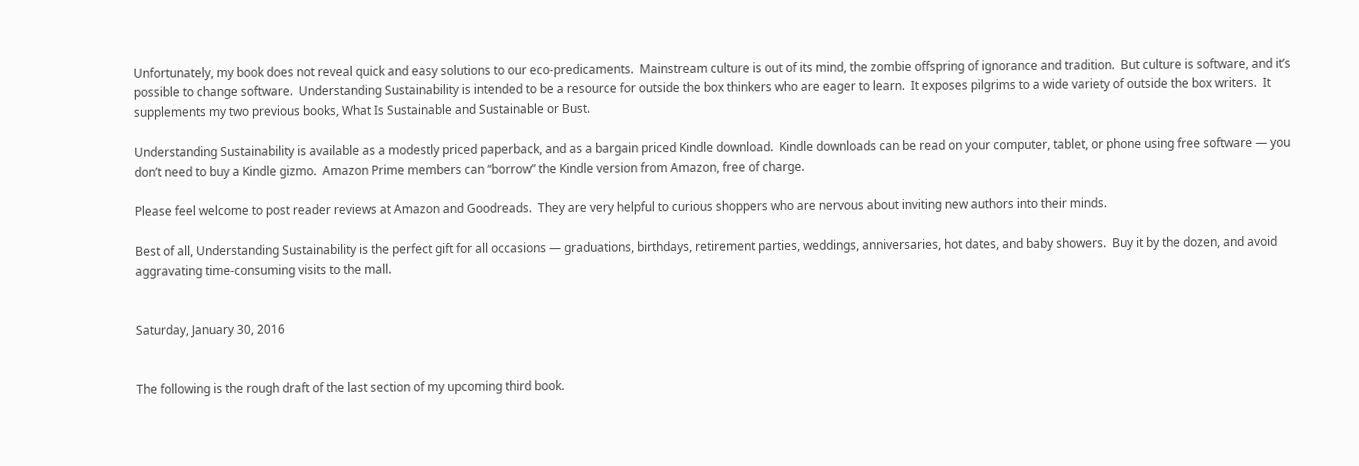Unfortunately, my book does not reveal quick and easy solutions to our eco-predicaments.  Mainstream culture is out of its mind, the zombie offspring of ignorance and tradition.  But culture is software, and it’s possible to change software.  Understanding Sustainability is intended to be a resource for outside the box thinkers who are eager to learn.  It exposes pilgrims to a wide variety of outside the box writers.  It supplements my two previous books, What Is Sustainable and Sustainable or Bust.

Understanding Sustainability is available as a modestly priced paperback, and as a bargain priced Kindle download.  Kindle downloads can be read on your computer, tablet, or phone using free software — you don’t need to buy a Kindle gizmo.  Amazon Prime members can “borrow” the Kindle version from Amazon, free of charge.

Please feel welcome to post reader reviews at Amazon and Goodreads.  They are very helpful to curious shoppers who are nervous about inviting new authors into their minds.

Best of all, Understanding Sustainability is the perfect gift for all occasions — graduations, birthdays, retirement parties, weddings, anniversaries, hot dates, and baby showers.  Buy it by the dozen, and avoid aggravating time-consuming visits to the mall.


Saturday, January 30, 2016


The following is the rough draft of the last section of my upcoming third book.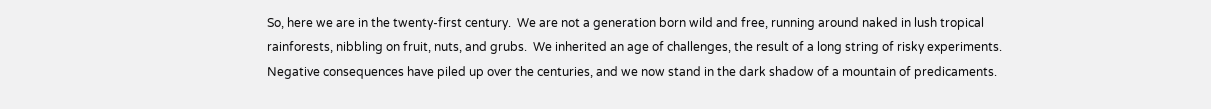So, here we are in the twenty-first century.  We are not a generation born wild and free, running around naked in lush tropical rainforests, nibbling on fruit, nuts, and grubs.  We inherited an age of challenges, the result of a long string of risky experiments.  Negative consequences have piled up over the centuries, and we now stand in the dark shadow of a mountain of predicaments.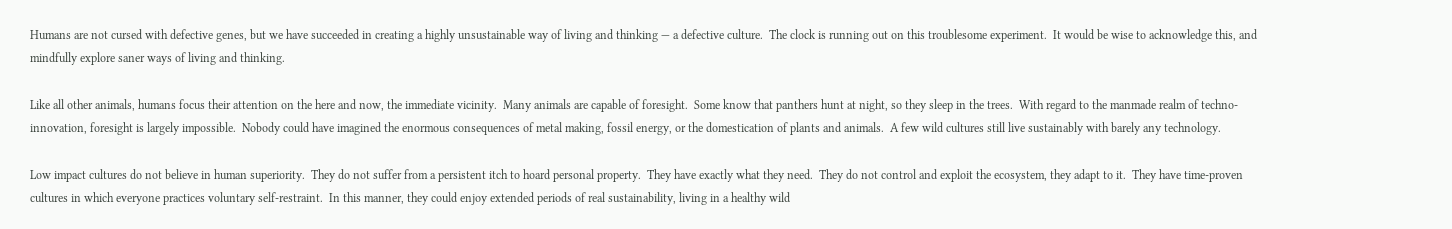Humans are not cursed with defective genes, but we have succeeded in creating a highly unsustainable way of living and thinking — a defective culture.  The clock is running out on this troublesome experiment.  It would be wise to acknowledge this, and mindfully explore saner ways of living and thinking.

Like all other animals, humans focus their attention on the here and now, the immediate vicinity.  Many animals are capable of foresight.  Some know that panthers hunt at night, so they sleep in the trees.  With regard to the manmade realm of techno-innovation, foresight is largely impossible.  Nobody could have imagined the enormous consequences of metal making, fossil energy, or the domestication of plants and animals.  A few wild cultures still live sustainably with barely any technology.

Low impact cultures do not believe in human superiority.  They do not suffer from a persistent itch to hoard personal property.  They have exactly what they need.  They do not control and exploit the ecosystem, they adapt to it.  They have time-proven cultures in which everyone practices voluntary self-restraint.  In this manner, they could enjoy extended periods of real sustainability, living in a healthy wild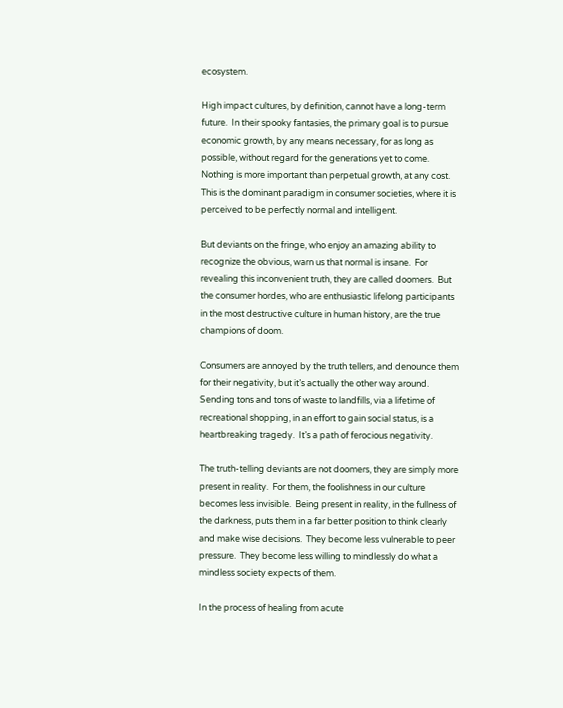ecosystem.

High impact cultures, by definition, cannot have a long-term future.  In their spooky fantasies, the primary goal is to pursue economic growth, by any means necessary, for as long as possible, without regard for the generations yet to come.  Nothing is more important than perpetual growth, at any cost.  This is the dominant paradigm in consumer societies, where it is perceived to be perfectly normal and intelligent.

But deviants on the fringe, who enjoy an amazing ability to recognize the obvious, warn us that normal is insane.  For revealing this inconvenient truth, they are called doomers.  But the consumer hordes, who are enthusiastic lifelong participants in the most destructive culture in human history, are the true champions of doom.

Consumers are annoyed by the truth tellers, and denounce them for their negativity, but it’s actually the other way around.  Sending tons and tons of waste to landfills, via a lifetime of recreational shopping, in an effort to gain social status, is a heartbreaking tragedy.  It’s a path of ferocious negativity.

The truth-telling deviants are not doomers, they are simply more present in reality.  For them, the foolishness in our culture becomes less invisible.  Being present in reality, in the fullness of the darkness, puts them in a far better position to think clearly and make wise decisions.  They become less vulnerable to peer pressure.  They become less willing to mindlessly do what a mindless society expects of them.

In the process of healing from acute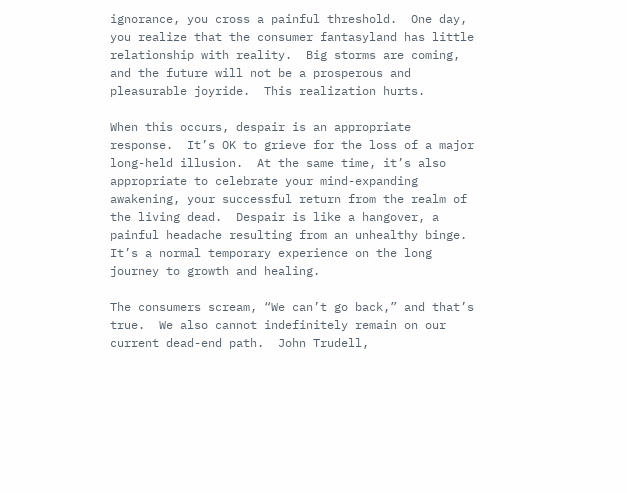ignorance, you cross a painful threshold.  One day, you realize that the consumer fantasyland has little relationship with reality.  Big storms are coming, and the future will not be a prosperous and pleasurable joyride.  This realization hurts.

When this occurs, despair is an appropriate response.  It’s OK to grieve for the loss of a major long-held illusion.  At the same time, it’s also appropriate to celebrate your mind-expanding awakening, your successful return from the realm of the living dead.  Despair is like a hangover, a painful headache resulting from an unhealthy binge.  It’s a normal temporary experience on the long journey to growth and healing.

The consumers scream, “We can’t go back,” and that’s true.  We also cannot indefinitely remain on our current dead-end path.  John Trudell,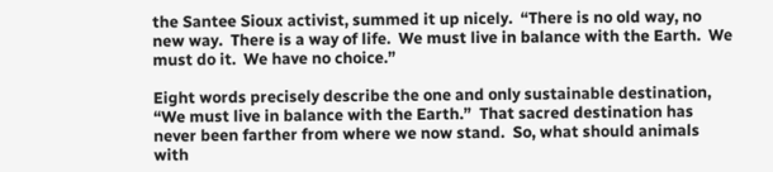the Santee Sioux activist, summed it up nicely.  “There is no old way, no new way.  There is a way of life.  We must live in balance with the Earth.  We must do it.  We have no choice.”

Eight words precisely describe the one and only sustainable destination, “We must live in balance with the Earth.”  That sacred destination has never been farther from where we now stand.  So, what should animals with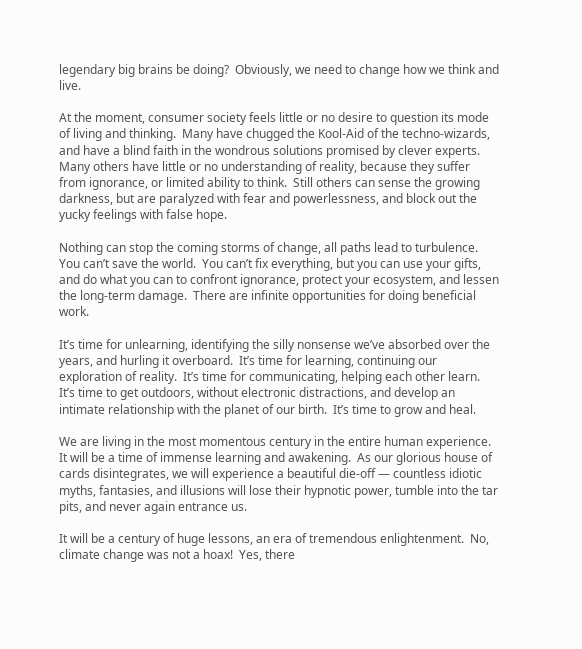legendary big brains be doing?  Obviously, we need to change how we think and live.

At the moment, consumer society feels little or no desire to question its mode of living and thinking.  Many have chugged the Kool-Aid of the techno-wizards, and have a blind faith in the wondrous solutions promised by clever experts.  Many others have little or no understanding of reality, because they suffer from ignorance, or limited ability to think.  Still others can sense the growing darkness, but are paralyzed with fear and powerlessness, and block out the yucky feelings with false hope.

Nothing can stop the coming storms of change, all paths lead to turbulence.  You can’t save the world.  You can’t fix everything, but you can use your gifts, and do what you can to confront ignorance, protect your ecosystem, and lessen the long-term damage.  There are infinite opportunities for doing beneficial work.

It’s time for unlearning, identifying the silly nonsense we’ve absorbed over the years, and hurling it overboard.  It’s time for learning, continuing our exploration of reality.  It’s time for communicating, helping each other learn.  It’s time to get outdoors, without electronic distractions, and develop an intimate relationship with the planet of our birth.  It’s time to grow and heal.

We are living in the most momentous century in the entire human experience.  It will be a time of immense learning and awakening.  As our glorious house of cards disintegrates, we will experience a beautiful die-off — countless idiotic myths, fantasies, and illusions will lose their hypnotic power, tumble into the tar pits, and never again entrance us.

It will be a century of huge lessons, an era of tremendous enlightenment.  No, climate change was not a hoax!  Yes, there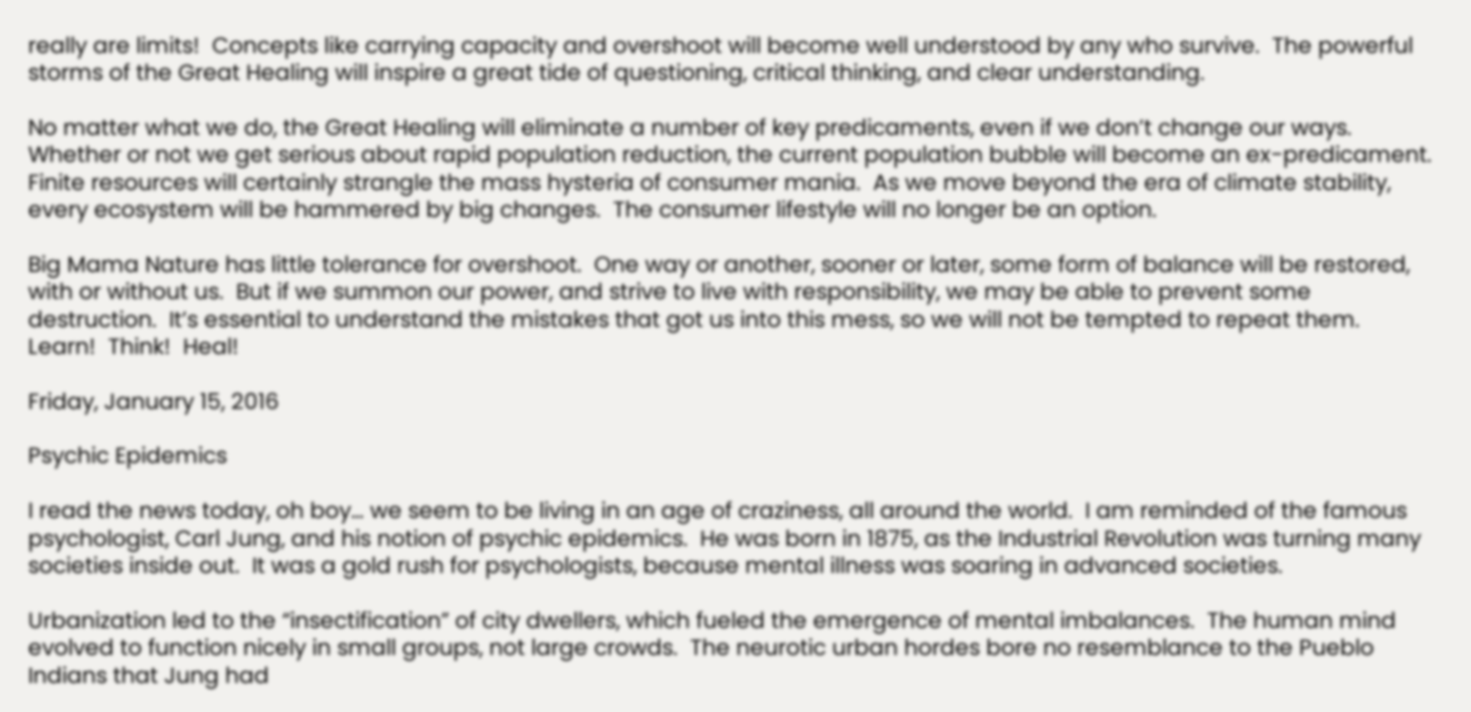really are limits!  Concepts like carrying capacity and overshoot will become well understood by any who survive.  The powerful storms of the Great Healing will inspire a great tide of questioning, critical thinking, and clear understanding.

No matter what we do, the Great Healing will eliminate a number of key predicaments, even if we don’t change our ways.  Whether or not we get serious about rapid population reduction, the current population bubble will become an ex-predicament.  Finite resources will certainly strangle the mass hysteria of consumer mania.  As we move beyond the era of climate stability, every ecosystem will be hammered by big changes.  The consumer lifestyle will no longer be an option.

Big Mama Nature has little tolerance for overshoot.  One way or another, sooner or later, some form of balance will be restored, with or without us.  But if we summon our power, and strive to live with responsibility, we may be able to prevent some destruction.  It’s essential to understand the mistakes that got us into this mess, so we will not be tempted to repeat them.  Learn!  Think!  Heal!

Friday, January 15, 2016

Psychic Epidemics

I read the news today, oh boy… we seem to be living in an age of craziness, all around the world.  I am reminded of the famous psychologist, Carl Jung, and his notion of psychic epidemics.  He was born in 1875, as the Industrial Revolution was turning many societies inside out.  It was a gold rush for psychologists, because mental illness was soaring in advanced societies.

Urbanization led to the “insectification” of city dwellers, which fueled the emergence of mental imbalances.  The human mind evolved to function nicely in small groups, not large crowds.  The neurotic urban hordes bore no resemblance to the Pueblo Indians that Jung had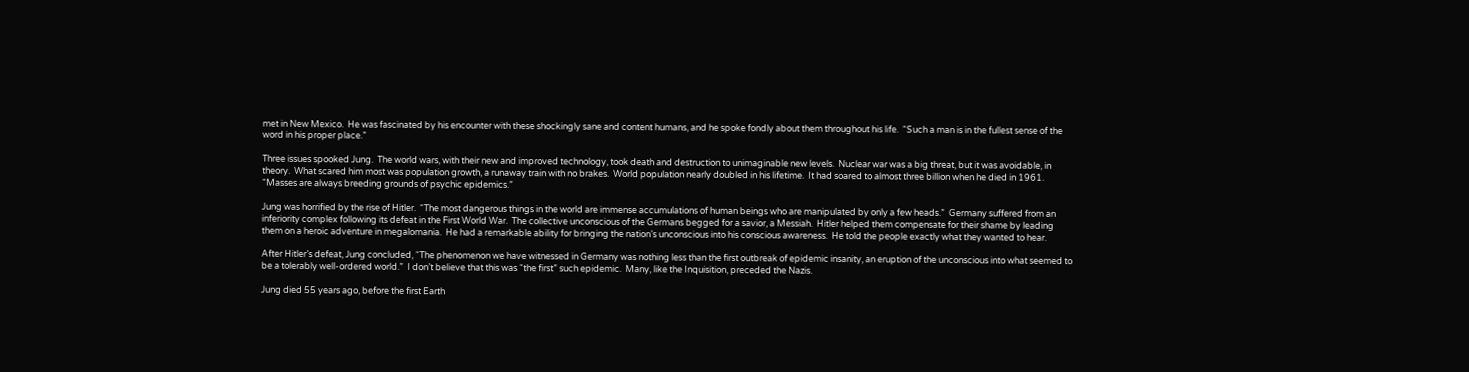met in New Mexico.  He was fascinated by his encounter with these shockingly sane and content humans, and he spoke fondly about them throughout his life.  “Such a man is in the fullest sense of the word in his proper place.”

Three issues spooked Jung.  The world wars, with their new and improved technology, took death and destruction to unimaginable new levels.  Nuclear war was a big threat, but it was avoidable, in theory.  What scared him most was population growth, a runaway train with no brakes.  World population nearly doubled in his lifetime.  It had soared to almost three billion when he died in 1961.  “Masses are always breeding grounds of psychic epidemics.”

Jung was horrified by the rise of Hitler.  “The most dangerous things in the world are immense accumulations of human beings who are manipulated by only a few heads.”  Germany suffered from an inferiority complex following its defeat in the First World War.  The collective unconscious of the Germans begged for a savior, a Messiah.  Hitler helped them compensate for their shame by leading them on a heroic adventure in megalomania.  He had a remarkable ability for bringing the nation’s unconscious into his conscious awareness.  He told the people exactly what they wanted to hear.

After Hitler’s defeat, Jung concluded, “The phenomenon we have witnessed in Germany was nothing less than the first outbreak of epidemic insanity, an eruption of the unconscious into what seemed to be a tolerably well-ordered world.”  I don’t believe that this was “the first” such epidemic.  Many, like the Inquisition, preceded the Nazis.

Jung died 55 years ago, before the first Earth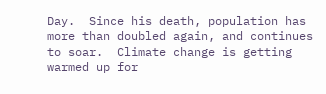Day.  Since his death, population has more than doubled again, and continues to soar.  Climate change is getting warmed up for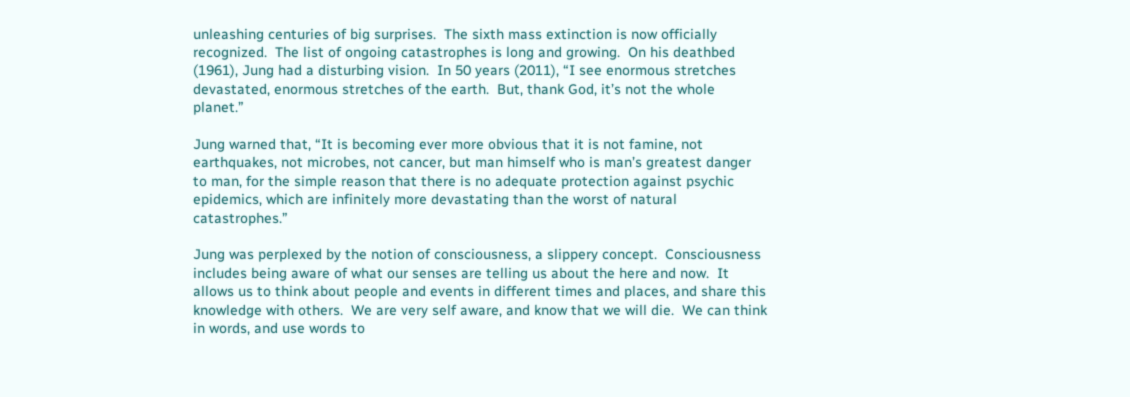unleashing centuries of big surprises.  The sixth mass extinction is now officially recognized.  The list of ongoing catastrophes is long and growing.  On his deathbed (1961), Jung had a disturbing vision.  In 50 years (2011), “I see enormous stretches devastated, enormous stretches of the earth.  But, thank God, it’s not the whole planet.”

Jung warned that, “It is becoming ever more obvious that it is not famine, not earthquakes, not microbes, not cancer, but man himself who is man’s greatest danger to man, for the simple reason that there is no adequate protection against psychic epidemics, which are infinitely more devastating than the worst of natural catastrophes.”

Jung was perplexed by the notion of consciousness, a slippery concept.  Consciousness includes being aware of what our senses are telling us about the here and now.  It allows us to think about people and events in different times and places, and share this knowledge with others.  We are very self aware, and know that we will die.  We can think in words, and use words to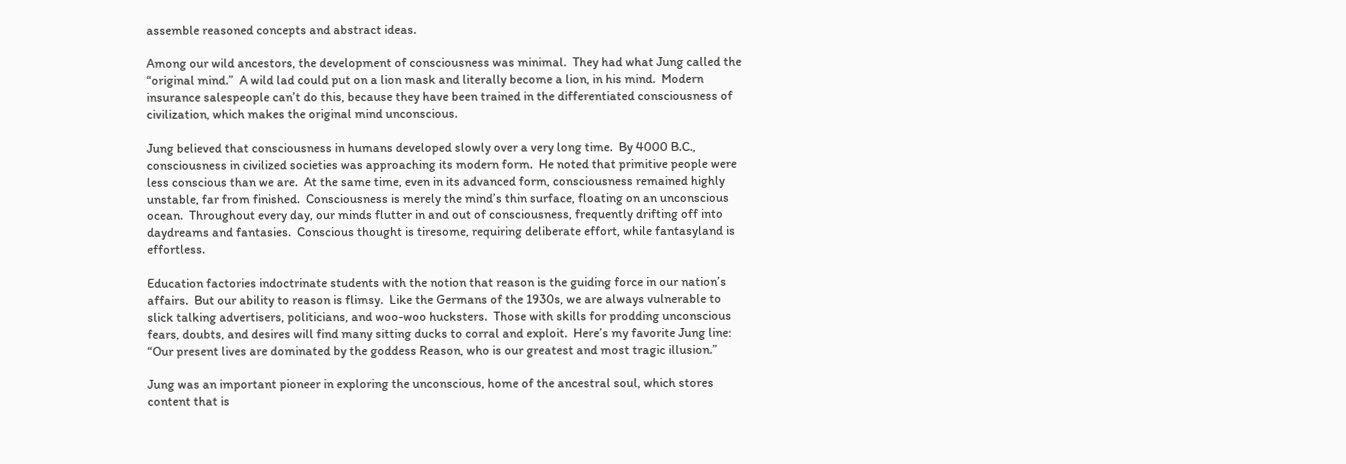assemble reasoned concepts and abstract ideas.

Among our wild ancestors, the development of consciousness was minimal.  They had what Jung called the “original mind.”  A wild lad could put on a lion mask and literally become a lion, in his mind.  Modern insurance salespeople can’t do this, because they have been trained in the differentiated consciousness of civilization, which makes the original mind unconscious.

Jung believed that consciousness in humans developed slowly over a very long time.  By 4000 B.C., consciousness in civilized societies was approaching its modern form.  He noted that primitive people were less conscious than we are.  At the same time, even in its advanced form, consciousness remained highly unstable, far from finished.  Consciousness is merely the mind’s thin surface, floating on an unconscious ocean.  Throughout every day, our minds flutter in and out of consciousness, frequently drifting off into daydreams and fantasies.  Conscious thought is tiresome, requiring deliberate effort, while fantasyland is effortless.

Education factories indoctrinate students with the notion that reason is the guiding force in our nation’s affairs.  But our ability to reason is flimsy.  Like the Germans of the 1930s, we are always vulnerable to slick talking advertisers, politicians, and woo-woo hucksters.  Those with skills for prodding unconscious fears, doubts, and desires will find many sitting ducks to corral and exploit.  Here’s my favorite Jung line: “Our present lives are dominated by the goddess Reason, who is our greatest and most tragic illusion.”

Jung was an important pioneer in exploring the unconscious, home of the ancestral soul, which stores content that is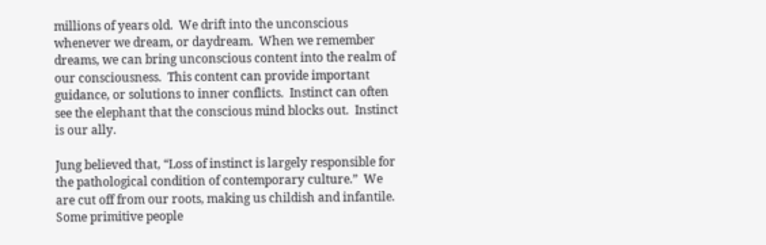millions of years old.  We drift into the unconscious whenever we dream, or daydream.  When we remember dreams, we can bring unconscious content into the realm of our consciousness.  This content can provide important guidance, or solutions to inner conflicts.  Instinct can often see the elephant that the conscious mind blocks out.  Instinct is our ally.

Jung believed that, “Loss of instinct is largely responsible for the pathological condition of contemporary culture.”  We are cut off from our roots, making us childish and infantile.  Some primitive people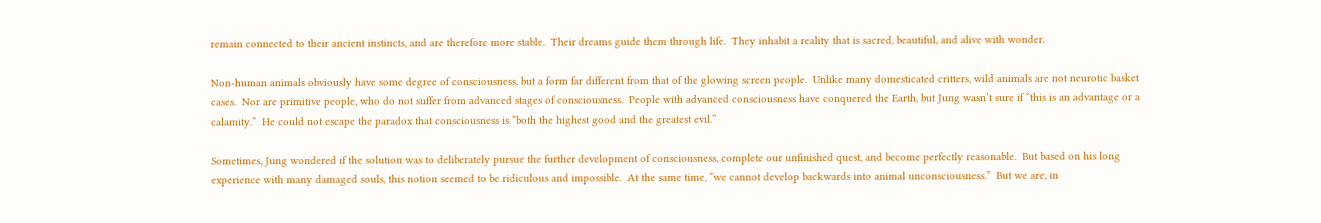remain connected to their ancient instincts, and are therefore more stable.  Their dreams guide them through life.  They inhabit a reality that is sacred, beautiful, and alive with wonder.

Non-human animals obviously have some degree of consciousness, but a form far different from that of the glowing screen people.  Unlike many domesticated critters, wild animals are not neurotic basket cases.  Nor are primitive people, who do not suffer from advanced stages of consciousness.  People with advanced consciousness have conquered the Earth, but Jung wasn’t sure if “this is an advantage or a calamity.”  He could not escape the paradox that consciousness is “both the highest good and the greatest evil.”

Sometimes, Jung wondered if the solution was to deliberately pursue the further development of consciousness, complete our unfinished quest, and become perfectly reasonable.  But based on his long experience with many damaged souls, this notion seemed to be ridiculous and impossible.  At the same time, “we cannot develop backwards into animal unconsciousness.”  But we are, in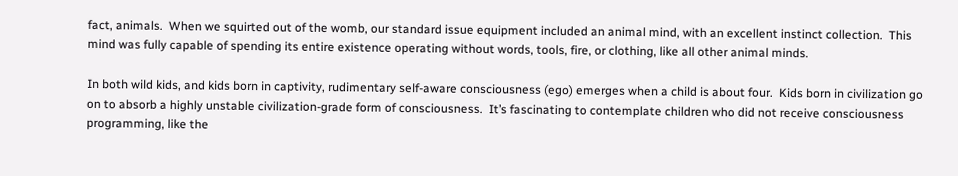fact, animals.  When we squirted out of the womb, our standard issue equipment included an animal mind, with an excellent instinct collection.  This mind was fully capable of spending its entire existence operating without words, tools, fire, or clothing, like all other animal minds.

In both wild kids, and kids born in captivity, rudimentary self-aware consciousness (ego) emerges when a child is about four.  Kids born in civilization go on to absorb a highly unstable civilization-grade form of consciousness.  It’s fascinating to contemplate children who did not receive consciousness programming, like the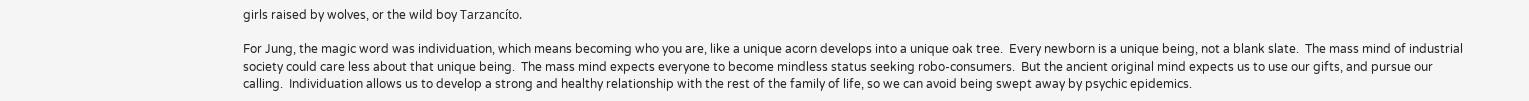girls raised by wolves, or the wild boy Tarzancíto.

For Jung, the magic word was individuation, which means becoming who you are, like a unique acorn develops into a unique oak tree.  Every newborn is a unique being, not a blank slate.  The mass mind of industrial society could care less about that unique being.  The mass mind expects everyone to become mindless status seeking robo-consumers.  But the ancient original mind expects us to use our gifts, and pursue our calling.  Individuation allows us to develop a strong and healthy relationship with the rest of the family of life, so we can avoid being swept away by psychic epidemics.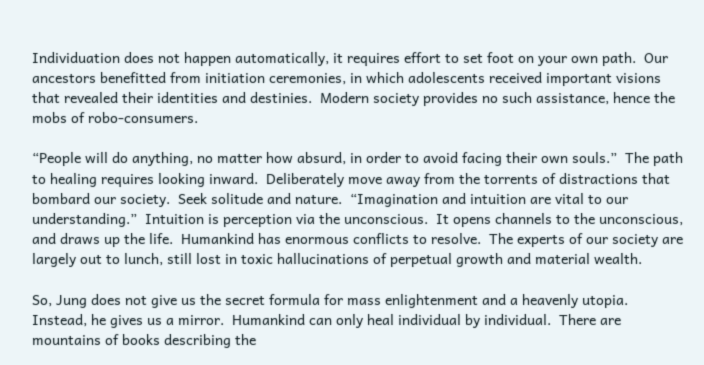Individuation does not happen automatically, it requires effort to set foot on your own path.  Our ancestors benefitted from initiation ceremonies, in which adolescents received important visions that revealed their identities and destinies.  Modern society provides no such assistance, hence the mobs of robo-consumers.

“People will do anything, no matter how absurd, in order to avoid facing their own souls.”  The path to healing requires looking inward.  Deliberately move away from the torrents of distractions that bombard our society.  Seek solitude and nature.  “Imagination and intuition are vital to our understanding.”  Intuition is perception via the unconscious.  It opens channels to the unconscious, and draws up the life.  Humankind has enormous conflicts to resolve.  The experts of our society are largely out to lunch, still lost in toxic hallucinations of perpetual growth and material wealth.

So, Jung does not give us the secret formula for mass enlightenment and a heavenly utopia.  Instead, he gives us a mirror.  Humankind can only heal individual by individual.  There are mountains of books describing the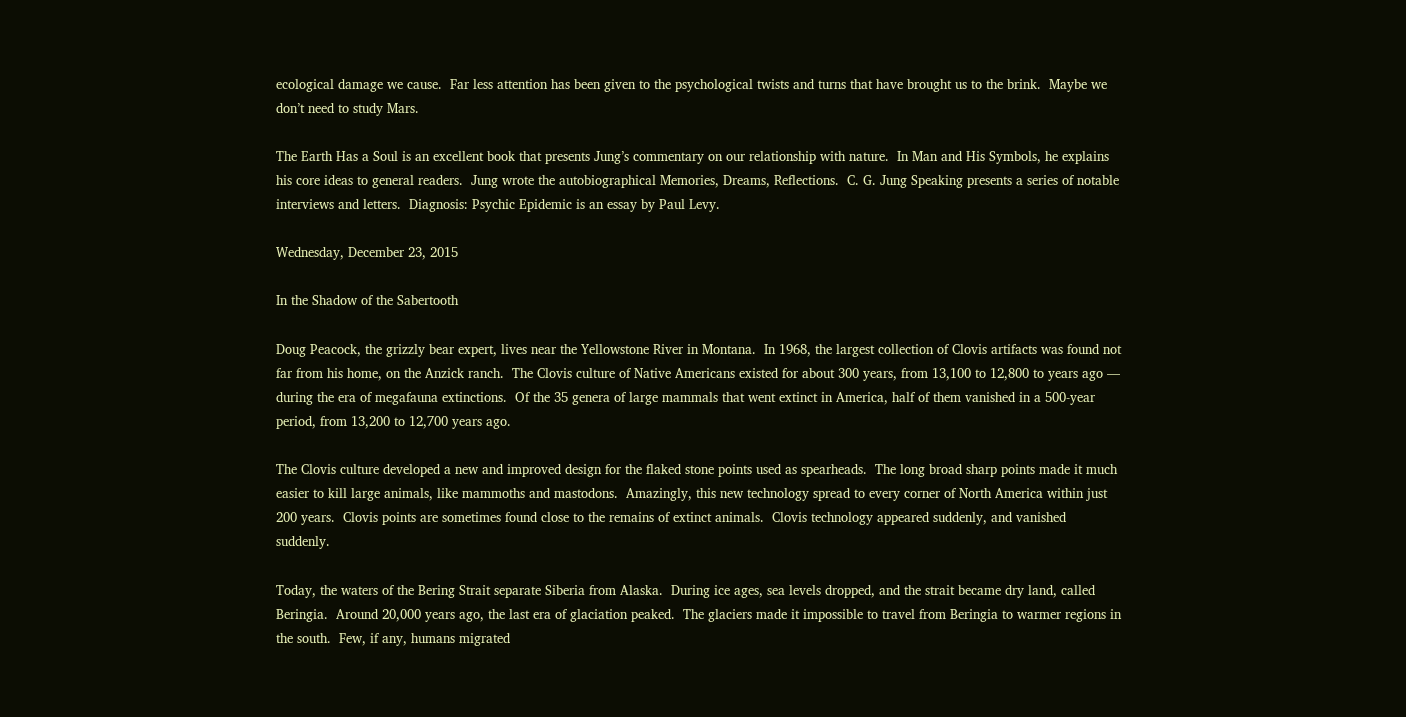ecological damage we cause.  Far less attention has been given to the psychological twists and turns that have brought us to the brink.  Maybe we don’t need to study Mars.

The Earth Has a Soul is an excellent book that presents Jung’s commentary on our relationship with nature.  In Man and His Symbols, he explains his core ideas to general readers.  Jung wrote the autobiographical Memories, Dreams, Reflections.  C. G. Jung Speaking presents a series of notable interviews and letters.  Diagnosis: Psychic Epidemic is an essay by Paul Levy.

Wednesday, December 23, 2015

In the Shadow of the Sabertooth

Doug Peacock, the grizzly bear expert, lives near the Yellowstone River in Montana.  In 1968, the largest collection of Clovis artifacts was found not far from his home, on the Anzick ranch.  The Clovis culture of Native Americans existed for about 300 years, from 13,100 to 12,800 to years ago — during the era of megafauna extinctions.  Of the 35 genera of large mammals that went extinct in America, half of them vanished in a 500-year period, from 13,200 to 12,700 years ago.

The Clovis culture developed a new and improved design for the flaked stone points used as spearheads.  The long broad sharp points made it much easier to kill large animals, like mammoths and mastodons.  Amazingly, this new technology spread to every corner of North America within just 200 years.  Clovis points are sometimes found close to the remains of extinct animals.  Clovis technology appeared suddenly, and vanished suddenly.

Today, the waters of the Bering Strait separate Siberia from Alaska.  During ice ages, sea levels dropped, and the strait became dry land, called Beringia.  Around 20,000 years ago, the last era of glaciation peaked.  The glaciers made it impossible to travel from Beringia to warmer regions in the south.  Few, if any, humans migrated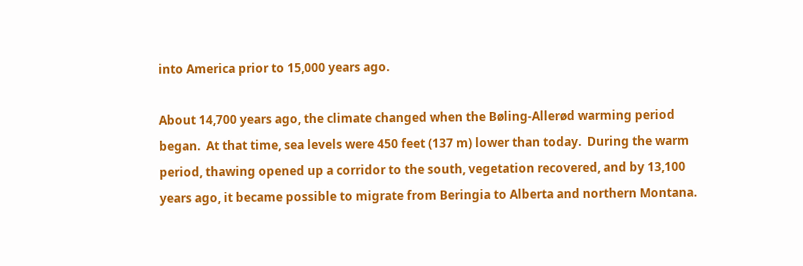into America prior to 15,000 years ago.

About 14,700 years ago, the climate changed when the Bøling-Allerød warming period began.  At that time, sea levels were 450 feet (137 m) lower than today.  During the warm period, thawing opened up a corridor to the south, vegetation recovered, and by 13,100 years ago, it became possible to migrate from Beringia to Alberta and northern Montana.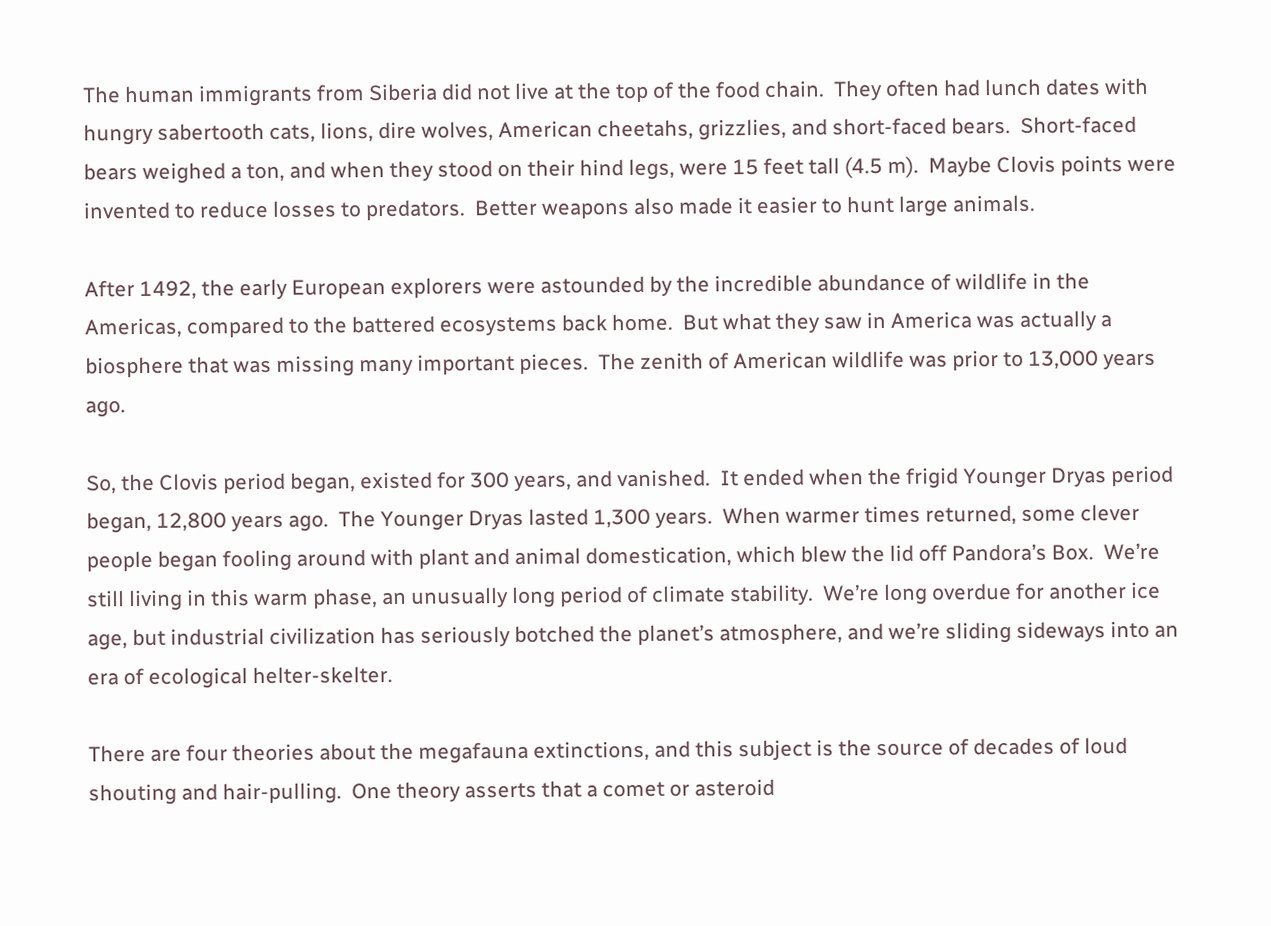The human immigrants from Siberia did not live at the top of the food chain.  They often had lunch dates with hungry sabertooth cats, lions, dire wolves, American cheetahs, grizzlies, and short-faced bears.  Short-faced bears weighed a ton, and when they stood on their hind legs, were 15 feet tall (4.5 m).  Maybe Clovis points were invented to reduce losses to predators.  Better weapons also made it easier to hunt large animals.

After 1492, the early European explorers were astounded by the incredible abundance of wildlife in the Americas, compared to the battered ecosystems back home.  But what they saw in America was actually a biosphere that was missing many important pieces.  The zenith of American wildlife was prior to 13,000 years ago.

So, the Clovis period began, existed for 300 years, and vanished.  It ended when the frigid Younger Dryas period began, 12,800 years ago.  The Younger Dryas lasted 1,300 years.  When warmer times returned, some clever people began fooling around with plant and animal domestication, which blew the lid off Pandora’s Box.  We’re still living in this warm phase, an unusually long period of climate stability.  We’re long overdue for another ice age, but industrial civilization has seriously botched the planet’s atmosphere, and we’re sliding sideways into an era of ecological helter-skelter.

There are four theories about the megafauna extinctions, and this subject is the source of decades of loud shouting and hair-pulling.  One theory asserts that a comet or asteroid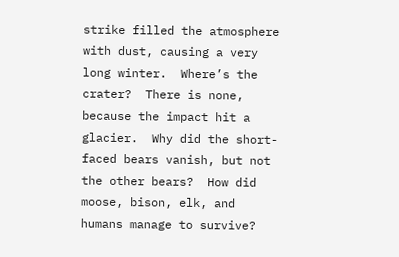strike filled the atmosphere with dust, causing a very long winter.  Where’s the crater?  There is none, because the impact hit a glacier.  Why did the short-faced bears vanish, but not the other bears?  How did moose, bison, elk, and humans manage to survive?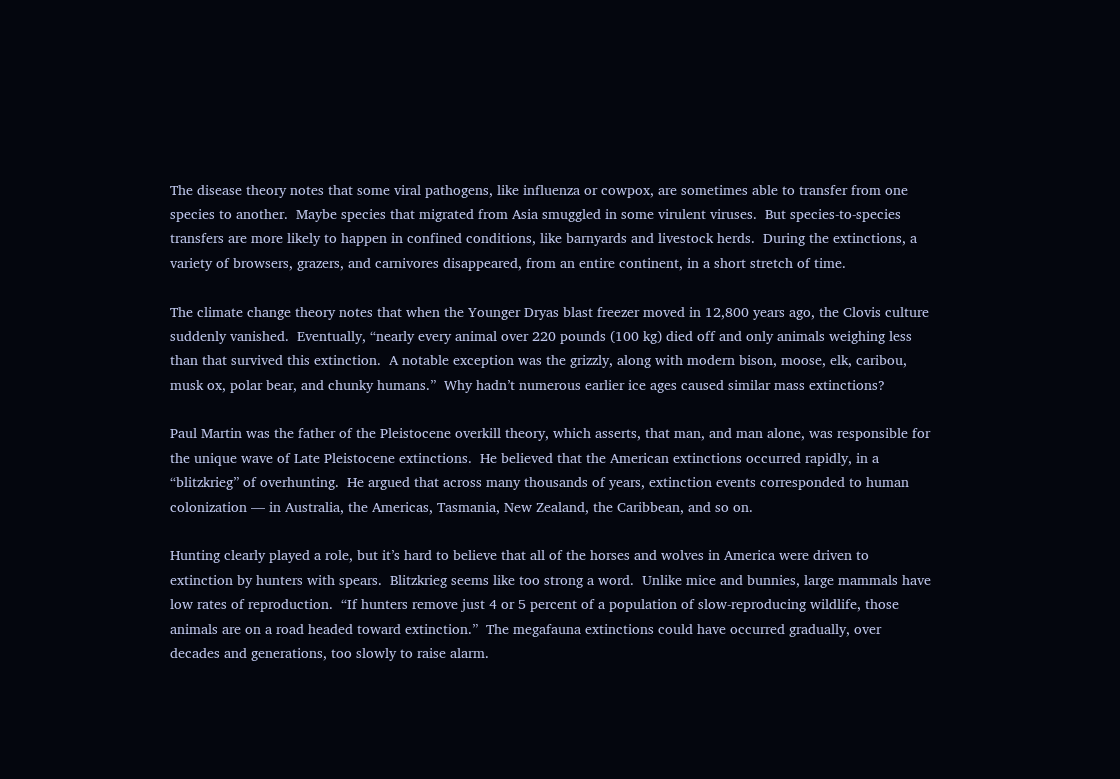The disease theory notes that some viral pathogens, like influenza or cowpox, are sometimes able to transfer from one species to another.  Maybe species that migrated from Asia smuggled in some virulent viruses.  But species-to-species transfers are more likely to happen in confined conditions, like barnyards and livestock herds.  During the extinctions, a variety of browsers, grazers, and carnivores disappeared, from an entire continent, in a short stretch of time.

The climate change theory notes that when the Younger Dryas blast freezer moved in 12,800 years ago, the Clovis culture suddenly vanished.  Eventually, “nearly every animal over 220 pounds (100 kg) died off and only animals weighing less than that survived this extinction.  A notable exception was the grizzly, along with modern bison, moose, elk, caribou, musk ox, polar bear, and chunky humans.”  Why hadn’t numerous earlier ice ages caused similar mass extinctions?

Paul Martin was the father of the Pleistocene overkill theory, which asserts, that man, and man alone, was responsible for the unique wave of Late Pleistocene extinctions.  He believed that the American extinctions occurred rapidly, in a “blitzkrieg” of overhunting.  He argued that across many thousands of years, extinction events corresponded to human colonization — in Australia, the Americas, Tasmania, New Zealand, the Caribbean, and so on.

Hunting clearly played a role, but it’s hard to believe that all of the horses and wolves in America were driven to extinction by hunters with spears.  Blitzkrieg seems like too strong a word.  Unlike mice and bunnies, large mammals have low rates of reproduction.  “If hunters remove just 4 or 5 percent of a population of slow-reproducing wildlife, those animals are on a road headed toward extinction.”  The megafauna extinctions could have occurred gradually, over decades and generations, too slowly to raise alarm.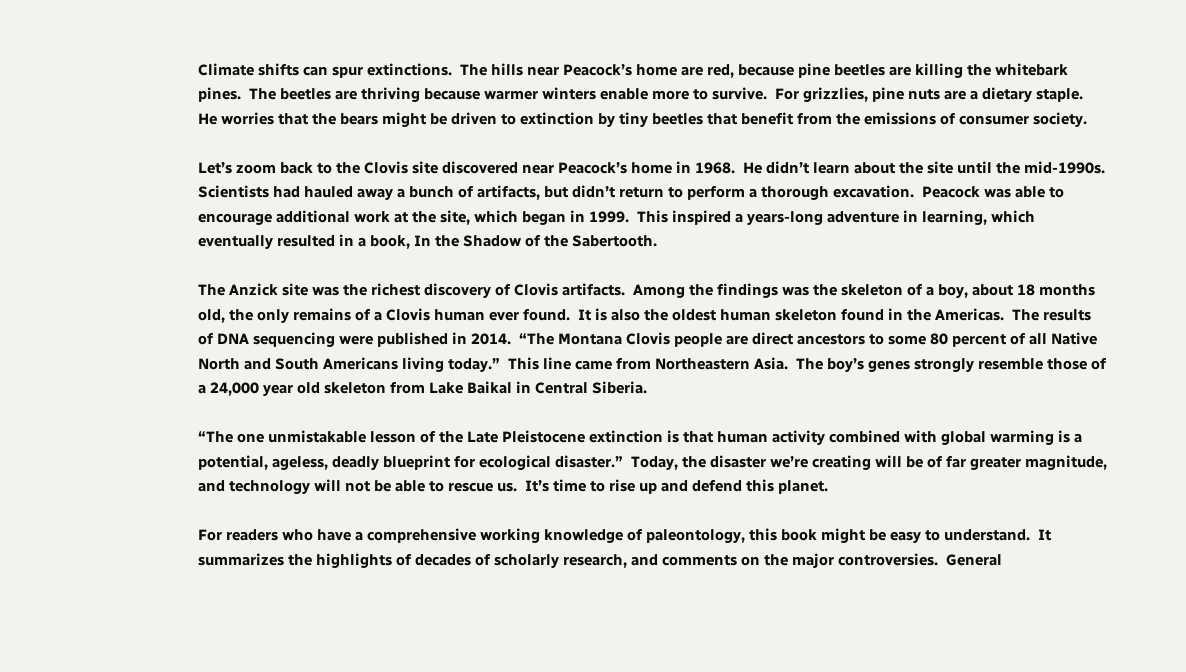Climate shifts can spur extinctions.  The hills near Peacock’s home are red, because pine beetles are killing the whitebark pines.  The beetles are thriving because warmer winters enable more to survive.  For grizzlies, pine nuts are a dietary staple.  He worries that the bears might be driven to extinction by tiny beetles that benefit from the emissions of consumer society.

Let’s zoom back to the Clovis site discovered near Peacock’s home in 1968.  He didn’t learn about the site until the mid-1990s.  Scientists had hauled away a bunch of artifacts, but didn’t return to perform a thorough excavation.  Peacock was able to encourage additional work at the site, which began in 1999.  This inspired a years-long adventure in learning, which eventually resulted in a book, In the Shadow of the Sabertooth.

The Anzick site was the richest discovery of Clovis artifacts.  Among the findings was the skeleton of a boy, about 18 months old, the only remains of a Clovis human ever found.  It is also the oldest human skeleton found in the Americas.  The results of DNA sequencing were published in 2014.  “The Montana Clovis people are direct ancestors to some 80 percent of all Native North and South Americans living today.”  This line came from Northeastern Asia.  The boy’s genes strongly resemble those of a 24,000 year old skeleton from Lake Baikal in Central Siberia.

“The one unmistakable lesson of the Late Pleistocene extinction is that human activity combined with global warming is a potential, ageless, deadly blueprint for ecological disaster.”  Today, the disaster we’re creating will be of far greater magnitude, and technology will not be able to rescue us.  It’s time to rise up and defend this planet.

For readers who have a comprehensive working knowledge of paleontology, this book might be easy to understand.  It summarizes the highlights of decades of scholarly research, and comments on the major controversies.  General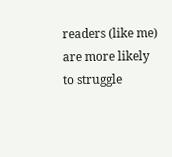readers (like me) are more likely to struggle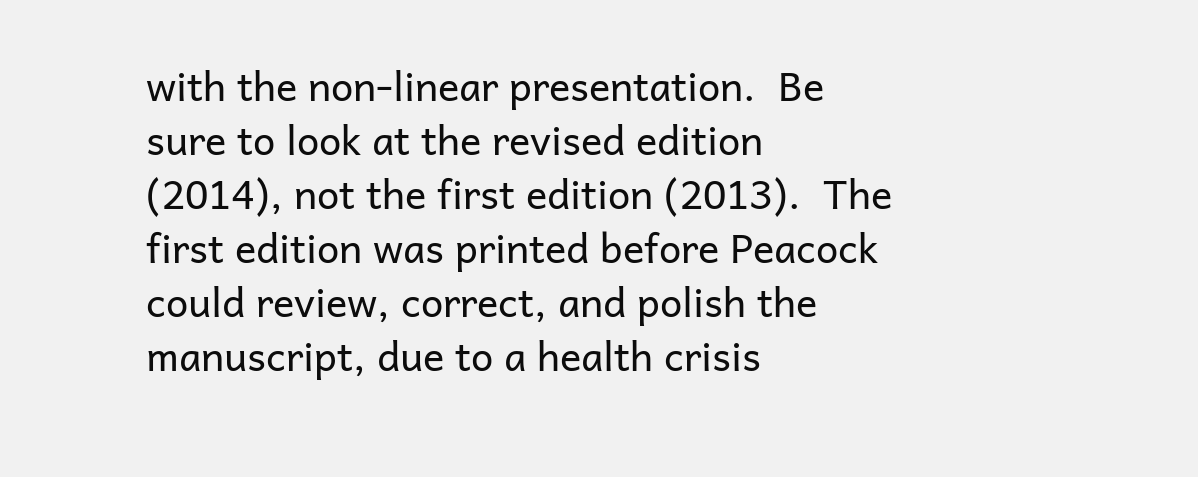with the non-linear presentation.  Be sure to look at the revised edition (2014), not the first edition (2013).  The first edition was printed before Peacock could review, correct, and polish the manuscript, due to a health crisis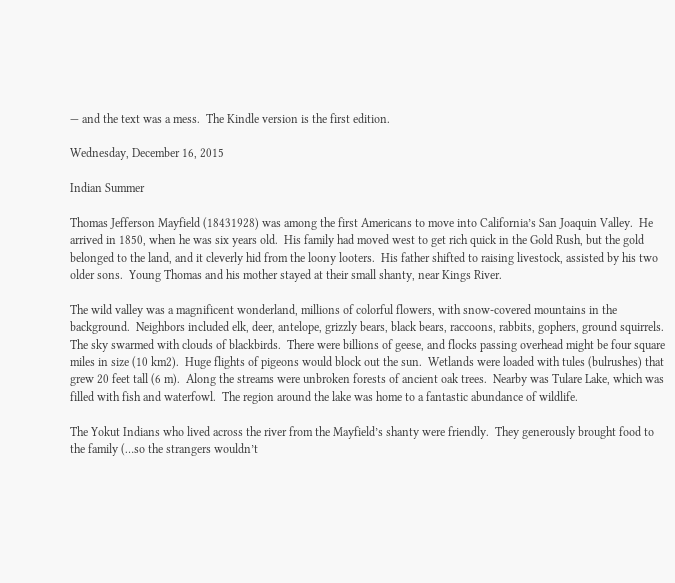— and the text was a mess.  The Kindle version is the first edition.

Wednesday, December 16, 2015

Indian Summer

Thomas Jefferson Mayfield (18431928) was among the first Americans to move into California’s San Joaquin Valley.  He arrived in 1850, when he was six years old.  His family had moved west to get rich quick in the Gold Rush, but the gold belonged to the land, and it cleverly hid from the loony looters.  His father shifted to raising livestock, assisted by his two older sons.  Young Thomas and his mother stayed at their small shanty, near Kings River.

The wild valley was a magnificent wonderland, millions of colorful flowers, with snow-covered mountains in the background.  Neighbors included elk, deer, antelope, grizzly bears, black bears, raccoons, rabbits, gophers, ground squirrels.  The sky swarmed with clouds of blackbirds.  There were billions of geese, and flocks passing overhead might be four square miles in size (10 km2).  Huge flights of pigeons would block out the sun.  Wetlands were loaded with tules (bulrushes) that grew 20 feet tall (6 m).  Along the streams were unbroken forests of ancient oak trees.  Nearby was Tulare Lake, which was filled with fish and waterfowl.  The region around the lake was home to a fantastic abundance of wildlife.

The Yokut Indians who lived across the river from the Mayfield’s shanty were friendly.  They generously brought food to the family (…so the strangers wouldn’t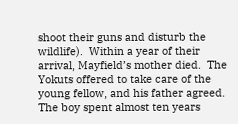shoot their guns and disturb the wildlife).  Within a year of their arrival, Mayfield’s mother died.  The Yokuts offered to take care of the young fellow, and his father agreed.  The boy spent almost ten years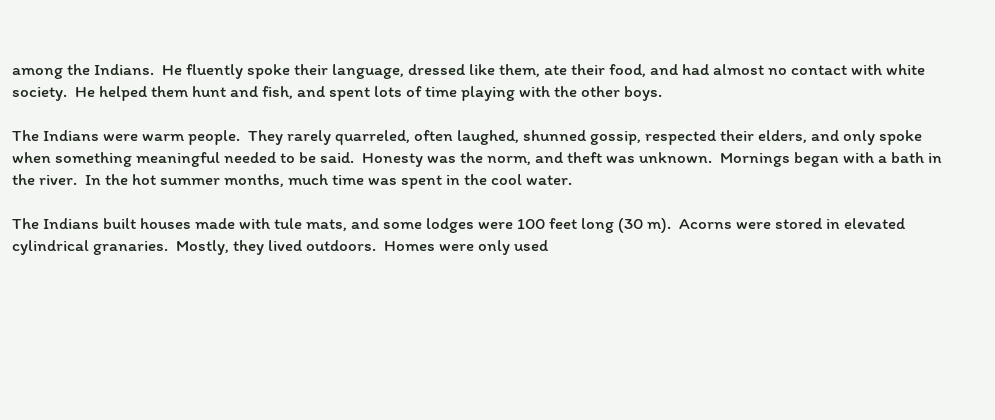among the Indians.  He fluently spoke their language, dressed like them, ate their food, and had almost no contact with white society.  He helped them hunt and fish, and spent lots of time playing with the other boys.

The Indians were warm people.  They rarely quarreled, often laughed, shunned gossip, respected their elders, and only spoke when something meaningful needed to be said.  Honesty was the norm, and theft was unknown.  Mornings began with a bath in the river.  In the hot summer months, much time was spent in the cool water.

The Indians built houses made with tule mats, and some lodges were 100 feet long (30 m).  Acorns were stored in elevated cylindrical granaries.  Mostly, they lived outdoors.  Homes were only used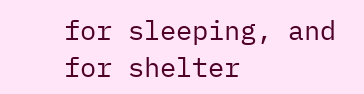for sleeping, and for shelter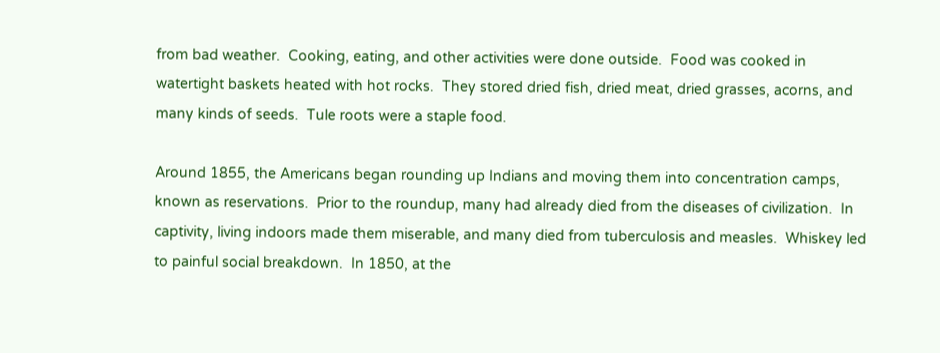from bad weather.  Cooking, eating, and other activities were done outside.  Food was cooked in watertight baskets heated with hot rocks.  They stored dried fish, dried meat, dried grasses, acorns, and many kinds of seeds.  Tule roots were a staple food.

Around 1855, the Americans began rounding up Indians and moving them into concentration camps, known as reservations.  Prior to the roundup, many had already died from the diseases of civilization.  In captivity, living indoors made them miserable, and many died from tuberculosis and measles.  Whiskey led to painful social breakdown.  In 1850, at the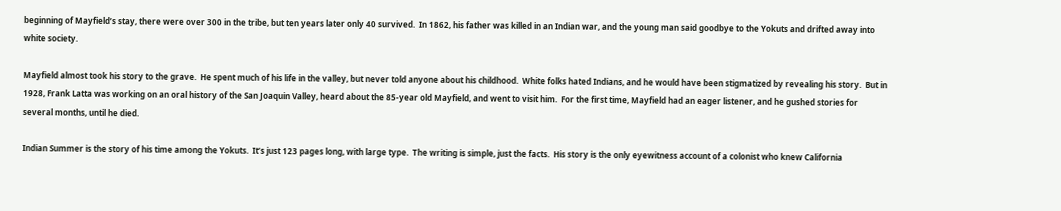beginning of Mayfield’s stay, there were over 300 in the tribe, but ten years later only 40 survived.  In 1862, his father was killed in an Indian war, and the young man said goodbye to the Yokuts and drifted away into white society.

Mayfield almost took his story to the grave.  He spent much of his life in the valley, but never told anyone about his childhood.  White folks hated Indians, and he would have been stigmatized by revealing his story.  But in 1928, Frank Latta was working on an oral history of the San Joaquin Valley, heard about the 85-year old Mayfield, and went to visit him.  For the first time, Mayfield had an eager listener, and he gushed stories for several months, until he died.

Indian Summer is the story of his time among the Yokuts.  It’s just 123 pages long, with large type.  The writing is simple, just the facts.  His story is the only eyewitness account of a colonist who knew California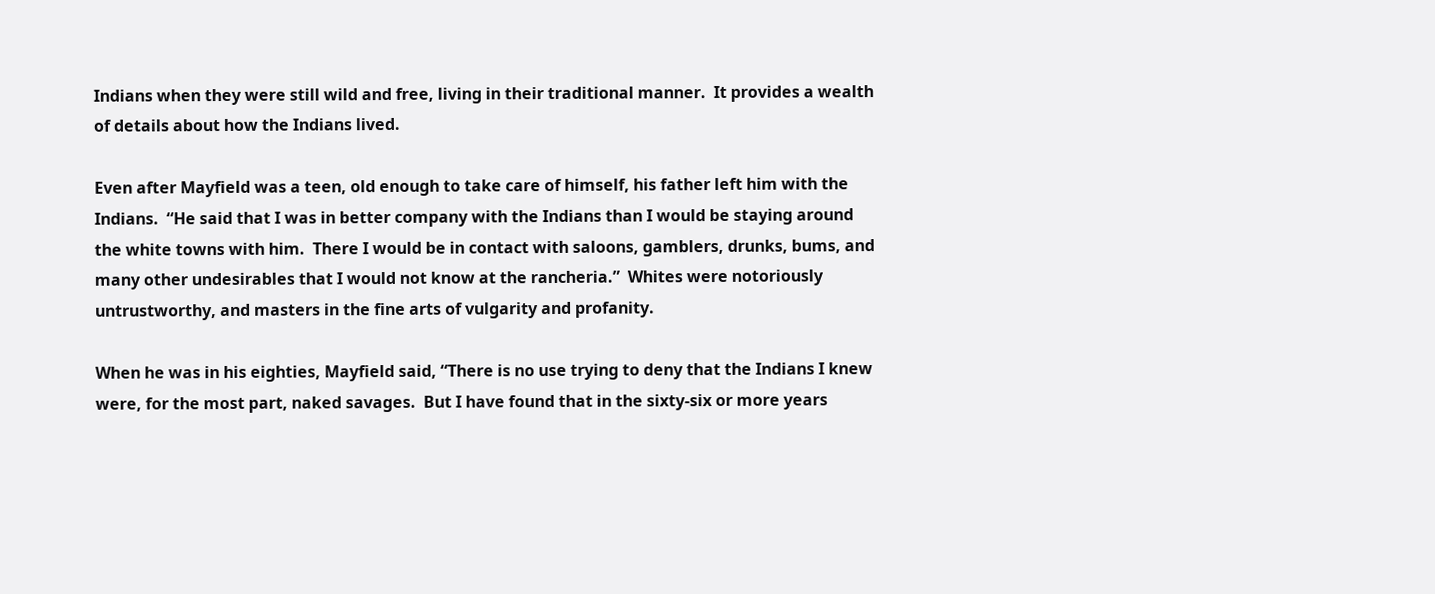Indians when they were still wild and free, living in their traditional manner.  It provides a wealth of details about how the Indians lived.

Even after Mayfield was a teen, old enough to take care of himself, his father left him with the Indians.  “He said that I was in better company with the Indians than I would be staying around the white towns with him.  There I would be in contact with saloons, gamblers, drunks, bums, and many other undesirables that I would not know at the rancheria.”  Whites were notoriously untrustworthy, and masters in the fine arts of vulgarity and profanity.

When he was in his eighties, Mayfield said, “There is no use trying to deny that the Indians I knew were, for the most part, naked savages.  But I have found that in the sixty-six or more years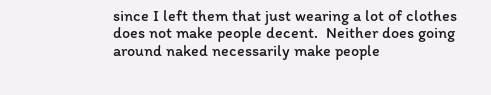since I left them that just wearing a lot of clothes does not make people decent.  Neither does going around naked necessarily make people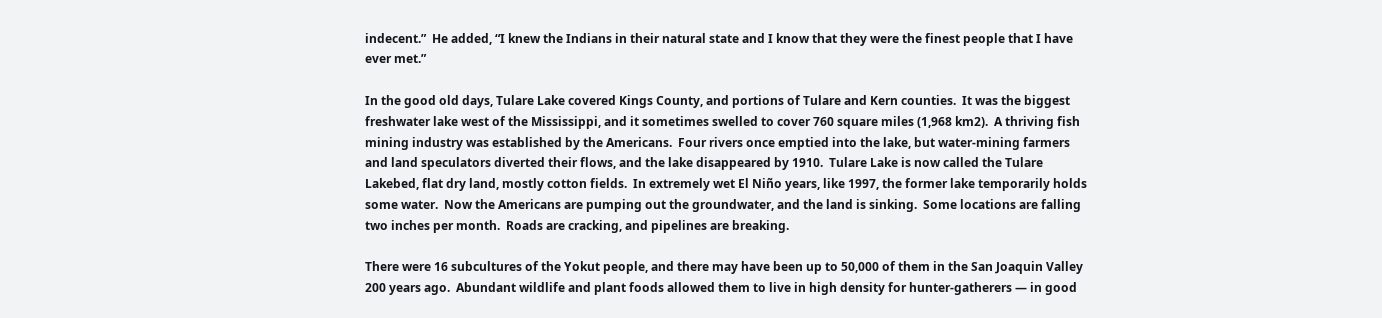indecent.”  He added, “I knew the Indians in their natural state and I know that they were the finest people that I have ever met.”

In the good old days, Tulare Lake covered Kings County, and portions of Tulare and Kern counties.  It was the biggest freshwater lake west of the Mississippi, and it sometimes swelled to cover 760 square miles (1,968 km2).  A thriving fish mining industry was established by the Americans.  Four rivers once emptied into the lake, but water-mining farmers and land speculators diverted their flows, and the lake disappeared by 1910.  Tulare Lake is now called the Tulare Lakebed, flat dry land, mostly cotton fields.  In extremely wet El Niño years, like 1997, the former lake temporarily holds some water.  Now the Americans are pumping out the groundwater, and the land is sinking.  Some locations are falling two inches per month.  Roads are cracking, and pipelines are breaking.

There were 16 subcultures of the Yokut people, and there may have been up to 50,000 of them in the San Joaquin Valley 200 years ago.  Abundant wildlife and plant foods allowed them to live in high density for hunter-gatherers — in good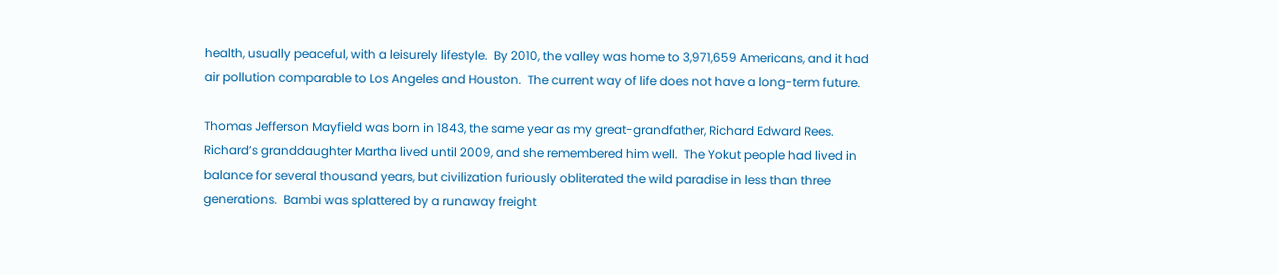health, usually peaceful, with a leisurely lifestyle.  By 2010, the valley was home to 3,971,659 Americans, and it had air pollution comparable to Los Angeles and Houston.  The current way of life does not have a long-term future.

Thomas Jefferson Mayfield was born in 1843, the same year as my great-grandfather, Richard Edward Rees.  Richard’s granddaughter Martha lived until 2009, and she remembered him well.  The Yokut people had lived in balance for several thousand years, but civilization furiously obliterated the wild paradise in less than three generations.  Bambi was splattered by a runaway freight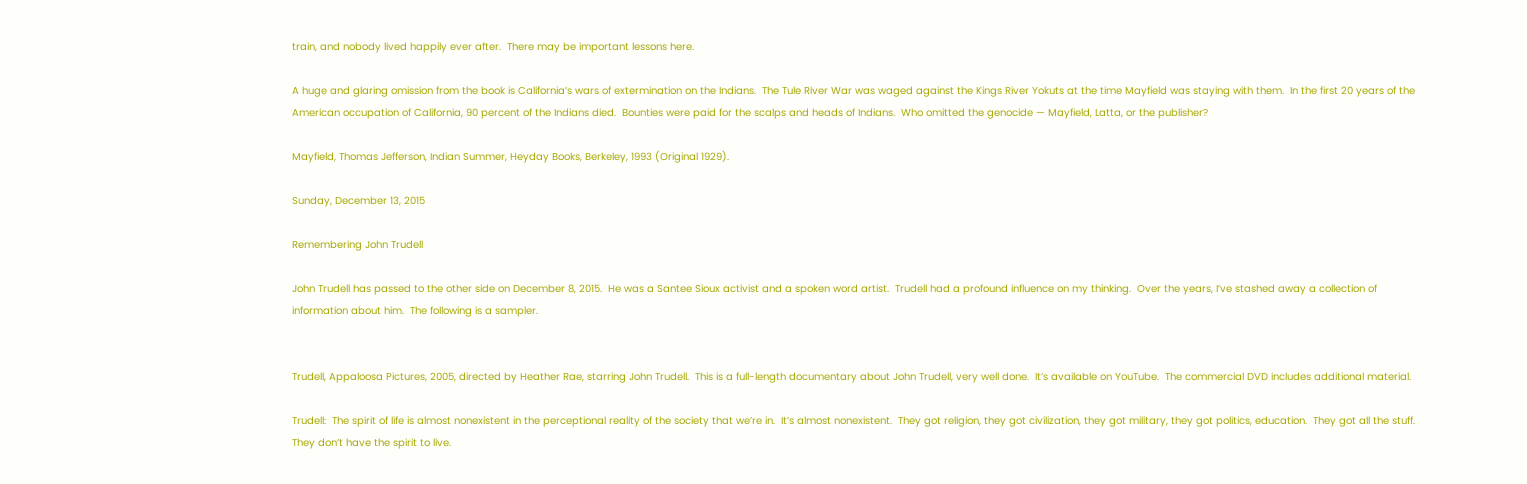train, and nobody lived happily ever after.  There may be important lessons here.

A huge and glaring omission from the book is California’s wars of extermination on the Indians.  The Tule River War was waged against the Kings River Yokuts at the time Mayfield was staying with them.  In the first 20 years of the American occupation of California, 90 percent of the Indians died.  Bounties were paid for the scalps and heads of Indians.  Who omitted the genocide — Mayfield, Latta, or the publisher?

Mayfield, Thomas Jefferson, Indian Summer, Heyday Books, Berkeley, 1993 (Original 1929).

Sunday, December 13, 2015

Remembering John Trudell

John Trudell has passed to the other side on December 8, 2015.  He was a Santee Sioux activist and a spoken word artist.  Trudell had a profound influence on my thinking.  Over the years, I’ve stashed away a collection of information about him.  The following is a sampler.


Trudell, Appaloosa Pictures, 2005, directed by Heather Rae, starring John Trudell.  This is a full-length documentary about John Trudell, very well done.  It’s available on YouTube.  The commercial DVD includes additional material.

Trudell:  The spirit of life is almost nonexistent in the perceptional reality of the society that we’re in.  It’s almost nonexistent.  They got religion, they got civilization, they got military, they got politics, education.  They got all the stuff.  They don’t have the spirit to live.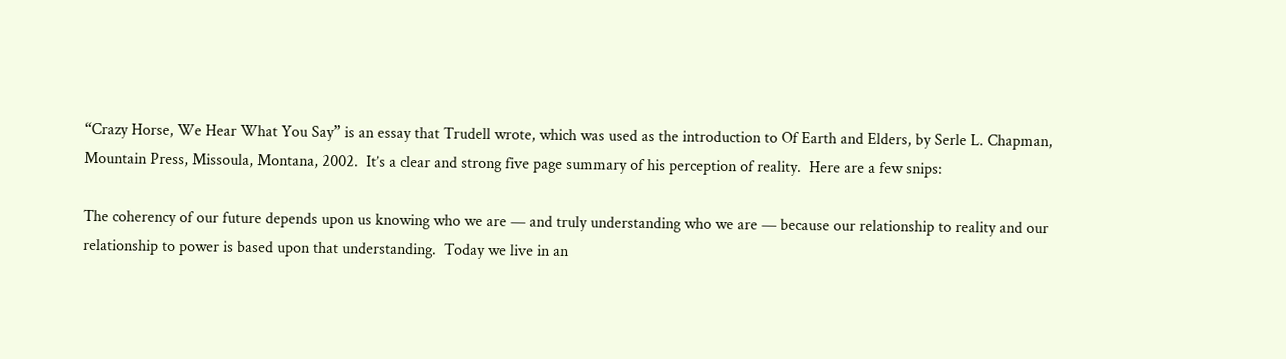“Crazy Horse, We Hear What You Say” is an essay that Trudell wrote, which was used as the introduction to Of Earth and Elders, by Serle L. Chapman, Mountain Press, Missoula, Montana, 2002.  It’s a clear and strong five page summary of his perception of reality.  Here are a few snips:

The coherency of our future depends upon us knowing who we are — and truly understanding who we are — because our relationship to reality and our relationship to power is based upon that understanding.  Today we live in an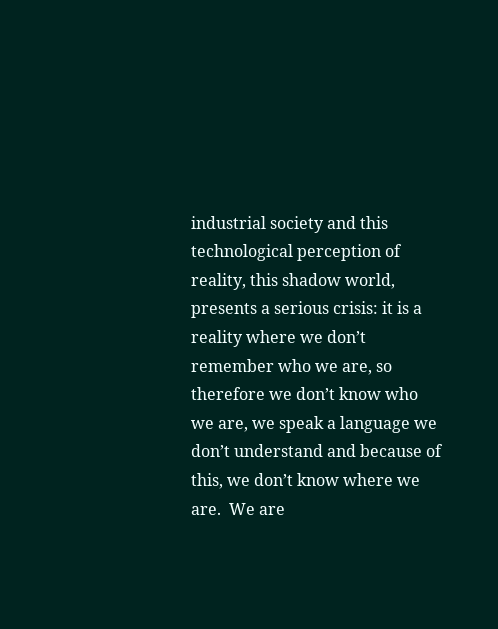industrial society and this technological perception of reality, this shadow world, presents a serious crisis: it is a reality where we don’t remember who we are, so therefore we don’t know who we are, we speak a language we don’t understand and because of this, we don’t know where we are.  We are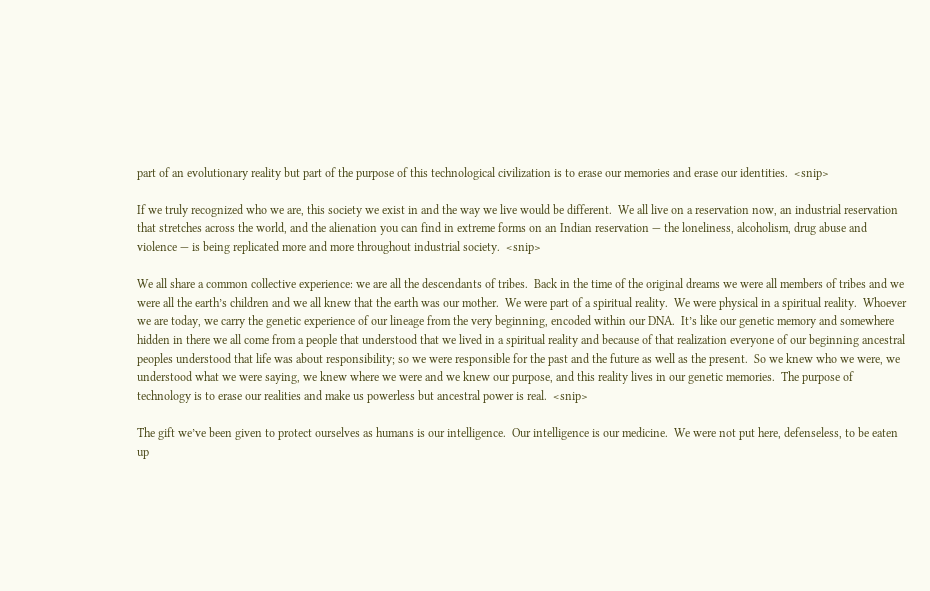part of an evolutionary reality but part of the purpose of this technological civilization is to erase our memories and erase our identities.  <snip>

If we truly recognized who we are, this society we exist in and the way we live would be different.  We all live on a reservation now, an industrial reservation that stretches across the world, and the alienation you can find in extreme forms on an Indian reservation — the loneliness, alcoholism, drug abuse and violence — is being replicated more and more throughout industrial society.  <snip>

We all share a common collective experience: we are all the descendants of tribes.  Back in the time of the original dreams we were all members of tribes and we were all the earth’s children and we all knew that the earth was our mother.  We were part of a spiritual reality.  We were physical in a spiritual reality.  Whoever we are today, we carry the genetic experience of our lineage from the very beginning, encoded within our DNA.  It’s like our genetic memory and somewhere hidden in there we all come from a people that understood that we lived in a spiritual reality and because of that realization everyone of our beginning ancestral peoples understood that life was about responsibility; so we were responsible for the past and the future as well as the present.  So we knew who we were, we understood what we were saying, we knew where we were and we knew our purpose, and this reality lives in our genetic memories.  The purpose of technology is to erase our realities and make us powerless but ancestral power is real.  <snip>

The gift we’ve been given to protect ourselves as humans is our intelligence.  Our intelligence is our medicine.  We were not put here, defenseless, to be eaten up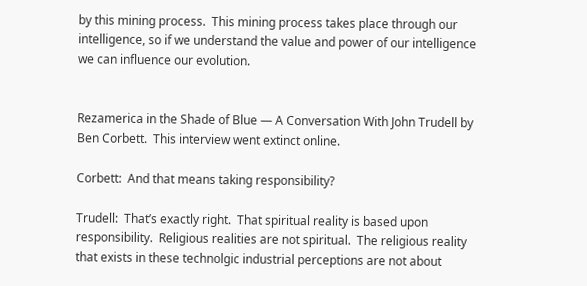by this mining process.  This mining process takes place through our intelligence, so if we understand the value and power of our intelligence we can influence our evolution.


Rezamerica in the Shade of Blue — A Conversation With John Trudell by Ben Corbett.  This interview went extinct online.

Corbett:  And that means taking responsibility?

Trudell:  That’s exactly right.  That spiritual reality is based upon responsibility.  Religious realities are not spiritual.  The religious reality that exists in these technolgic industrial perceptions are not about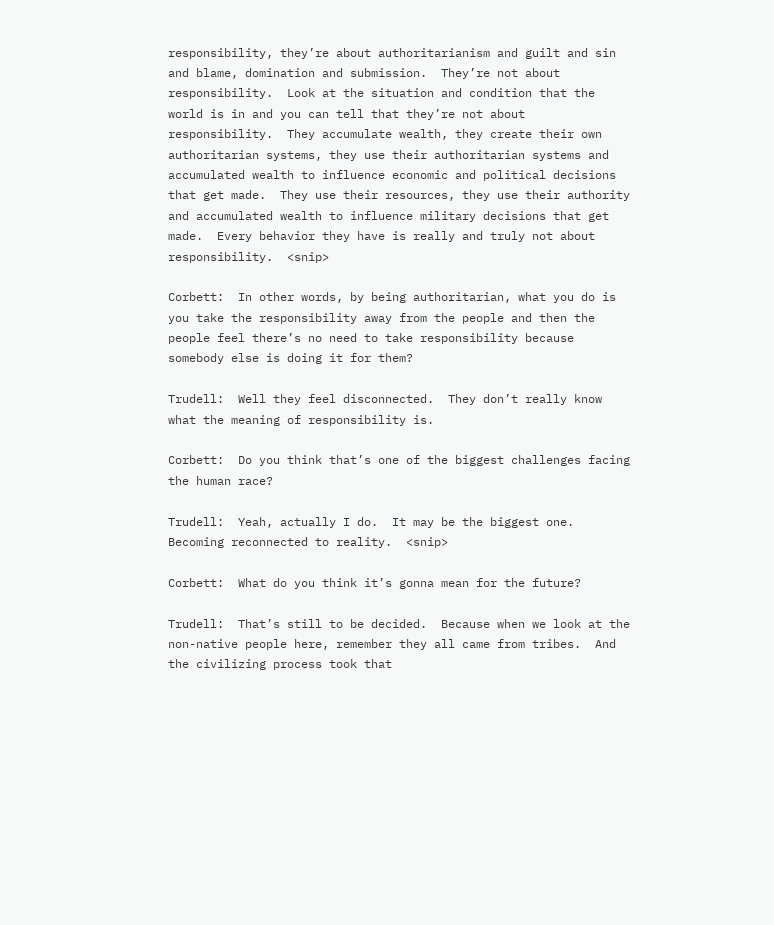responsibility, they’re about authoritarianism and guilt and sin and blame, domination and submission.  They’re not about responsibility.  Look at the situation and condition that the world is in and you can tell that they’re not about responsibility.  They accumulate wealth, they create their own authoritarian systems, they use their authoritarian systems and accumulated wealth to influence economic and political decisions that get made.  They use their resources, they use their authority and accumulated wealth to influence military decisions that get made.  Every behavior they have is really and truly not about responsibility.  <snip>

Corbett:  In other words, by being authoritarian, what you do is you take the responsibility away from the people and then the people feel there’s no need to take responsibility because somebody else is doing it for them?

Trudell:  Well they feel disconnected.  They don’t really know what the meaning of responsibility is.

Corbett:  Do you think that’s one of the biggest challenges facing the human race?

Trudell:  Yeah, actually I do.  It may be the biggest one.  Becoming reconnected to reality.  <snip>

Corbett:  What do you think it’s gonna mean for the future?

Trudell:  That’s still to be decided.  Because when we look at the non-native people here, remember they all came from tribes.  And the civilizing process took that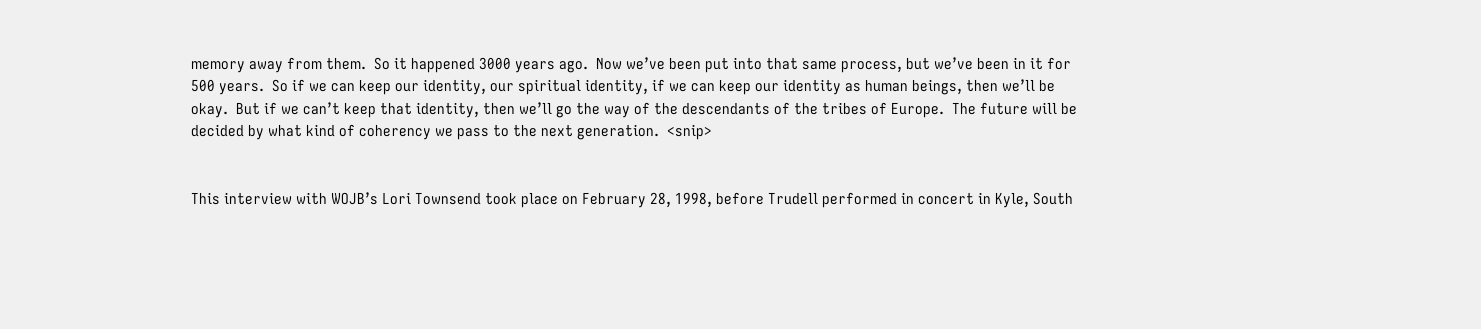memory away from them.  So it happened 3000 years ago.  Now we’ve been put into that same process, but we’ve been in it for 500 years.  So if we can keep our identity, our spiritual identity, if we can keep our identity as human beings, then we’ll be okay.  But if we can’t keep that identity, then we’ll go the way of the descendants of the tribes of Europe.  The future will be decided by what kind of coherency we pass to the next generation.  <snip>


This interview with WOJB’s Lori Townsend took place on February 28, 1998, before Trudell performed in concert in Kyle, South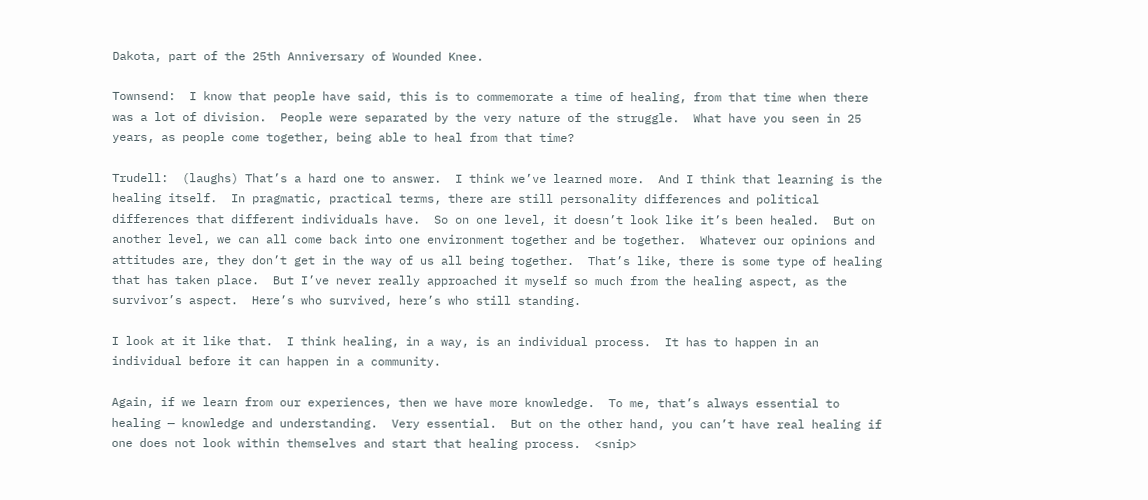Dakota, part of the 25th Anniversary of Wounded Knee.

Townsend:  I know that people have said, this is to commemorate a time of healing, from that time when there was a lot of division.  People were separated by the very nature of the struggle.  What have you seen in 25 years, as people come together, being able to heal from that time?

Trudell:  (laughs) That’s a hard one to answer.  I think we’ve learned more.  And I think that learning is the healing itself.  In pragmatic, practical terms, there are still personality differences and political differences that different individuals have.  So on one level, it doesn’t look like it’s been healed.  But on another level, we can all come back into one environment together and be together.  Whatever our opinions and attitudes are, they don’t get in the way of us all being together.  That’s like, there is some type of healing that has taken place.  But I’ve never really approached it myself so much from the healing aspect, as the survivor’s aspect.  Here’s who survived, here’s who still standing.

I look at it like that.  I think healing, in a way, is an individual process.  It has to happen in an individual before it can happen in a community.

Again, if we learn from our experiences, then we have more knowledge.  To me, that’s always essential to healing — knowledge and understanding.  Very essential.  But on the other hand, you can’t have real healing if one does not look within themselves and start that healing process.  <snip>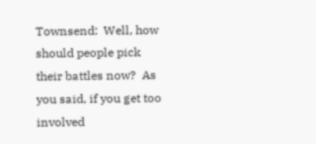Townsend:  Well, how should people pick their battles now?  As you said, if you get too involved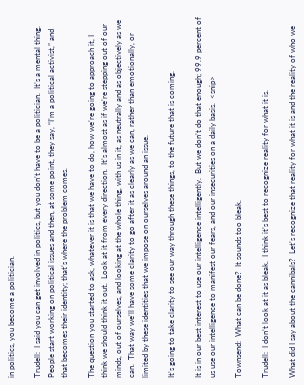in politics, you become a politician.

Trudell:  I said you can get involved in politics, but you don’t have to be a politician.  It’s a mental thing.  People start working on political issues and then, at some point, they say, “I’m a political activist,” and that becomes their identity; that’s where the problem comes.

The question you started to ask, whatever it is that we have to do, how we’re going to approach it, I think we should think it out.  Look at it from every direction.  It’s almost as if we’re stepping out of our minds, out of ourselves, and looking at the whole thing, with us in it, as neutrally and as objectively as we can.  That way we’ll have some clarity to go after it as clearly as we can, rather than emotionally, or limited by these identities that we impose on ourselves around an issue.

It’s going to take clarity to see our way through these things, to the future that is coming.

It is in our best interest to use our intelligence intelligently.  But we don’t do that enough; 99.9 percent of us use our intelligence to manifest our fears, and our insecurities on a daily basis.  <snip>

Townsend:  What can be done?  It sounds too bleak.

Trudell:  I don’t look at it as bleak.  I think it’s best to recognize reality for what it is.

What did I say about the cannibals?  Let’s recognize that reality for what it is and the reality of who we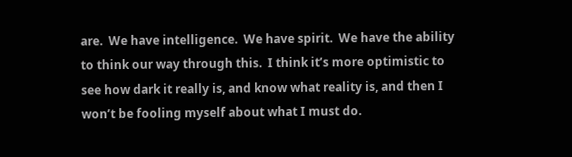are.  We have intelligence.  We have spirit.  We have the ability to think our way through this.  I think it’s more optimistic to see how dark it really is, and know what reality is, and then I won’t be fooling myself about what I must do.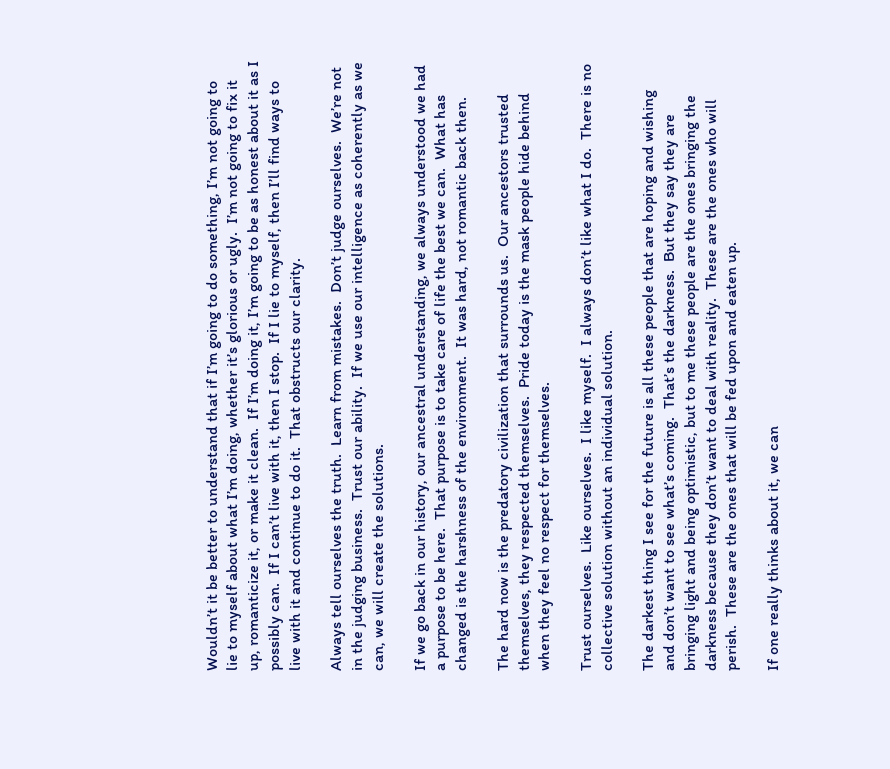Wouldn’t it be better to understand that if I’m going to do something, I’m not going to lie to myself about what I’m doing, whether it’s glorious or ugly.  I’m not going to fix it up, romanticize it, or make it clean.  If I’m doing it, I’m going to be as honest about it as I possibly can.  If I can’t live with it, then I stop.  If I lie to myself, then I’ll find ways to live with it and continue to do it.  That obstructs our clarity.

Always tell ourselves the truth.  Learn from mistakes.  Don’t judge ourselves.  We’re not in the judging business.  Trust our ability.  If we use our intelligence as coherently as we can, we will create the solutions.

If we go back in our history, our ancestral understanding, we always understood we had a purpose to be here.  That purpose is to take care of life the best we can.  What has changed is the harshness of the environment.  It was hard, not romantic back then.

The hard now is the predatory civilization that surrounds us.  Our ancestors trusted themselves, they respected themselves.  Pride today is the mask people hide behind when they feel no respect for themselves.

Trust ourselves.  Like ourselves.  I like myself.  I always don’t like what I do.  There is no collective solution without an individual solution.

The darkest thing I see for the future is all these people that are hoping and wishing and don’t want to see what’s coming.  That’s the darkness.  But they say they are bringing light and being optimistic, but to me these people are the ones bringing the darkness because they don’t want to deal with reality.  These are the ones who will perish.  These are the ones that will be fed upon and eaten up.

If one really thinks about it, we can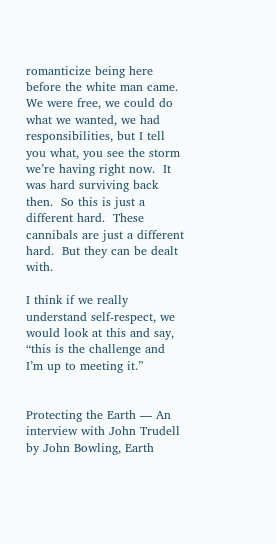romanticize being here before the white man came.  We were free, we could do what we wanted, we had responsibilities, but I tell you what, you see the storm we’re having right now.  It was hard surviving back then.  So this is just a different hard.  These cannibals are just a different hard.  But they can be dealt with.

I think if we really understand self-respect, we would look at this and say, “this is the challenge and I’m up to meeting it.”


Protecting the Earth — An interview with John Trudell by John Bowling, Earth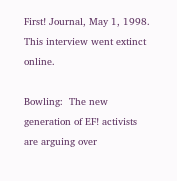First! Journal, May 1, 1998.  This interview went extinct online.

Bowling:  The new generation of EF! activists are arguing over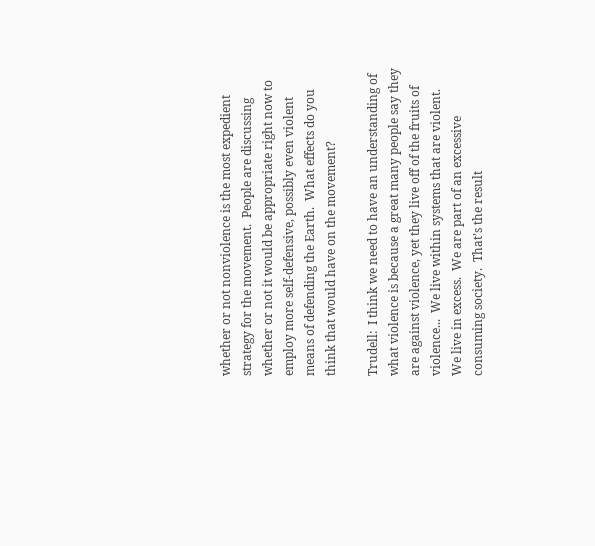whether or not nonviolence is the most expedient strategy for the movement.  People are discussing whether or not it would be appropriate right now to employ more self-defensive, possibly even violent means of defending the Earth.  What effects do you think that would have on the movement?

Trudell:  I think we need to have an understanding of what violence is because a great many people say they are against violence, yet they live off of the fruits of violence...  We live within systems that are violent.  We live in excess.  We are part of an excessive consuming society.  That’s the result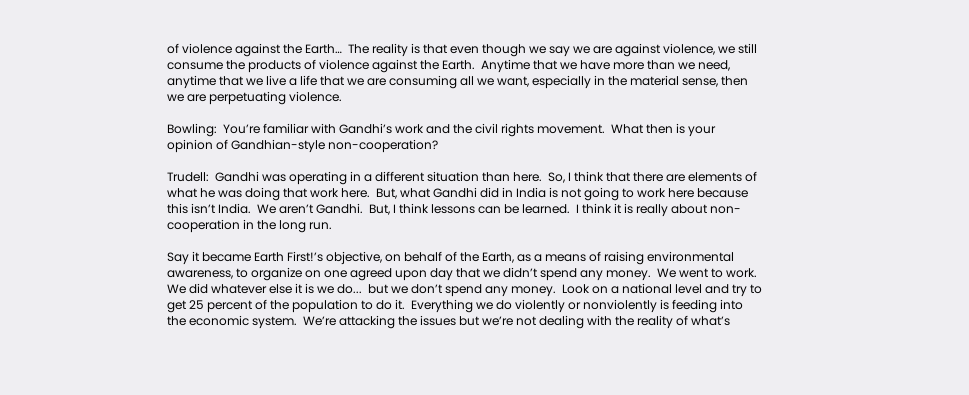of violence against the Earth…  The reality is that even though we say we are against violence, we still consume the products of violence against the Earth.  Anytime that we have more than we need, anytime that we live a life that we are consuming all we want, especially in the material sense, then we are perpetuating violence.

Bowling:  You’re familiar with Gandhi’s work and the civil rights movement.  What then is your opinion of Gandhian-style non-cooperation?

Trudell:  Gandhi was operating in a different situation than here.  So, I think that there are elements of what he was doing that work here.  But, what Gandhi did in India is not going to work here because this isn’t India.  We aren’t Gandhi.  But, I think lessons can be learned.  I think it is really about non-cooperation in the long run.

Say it became Earth First!’s objective, on behalf of the Earth, as a means of raising environmental awareness, to organize on one agreed upon day that we didn’t spend any money.  We went to work.  We did whatever else it is we do...  but we don’t spend any money.  Look on a national level and try to get 25 percent of the population to do it.  Everything we do violently or nonviolently is feeding into the economic system.  We’re attacking the issues but we’re not dealing with the reality of what’s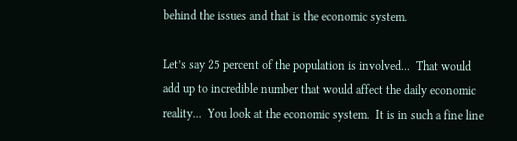behind the issues and that is the economic system.

Let’s say 25 percent of the population is involved...  That would add up to incredible number that would affect the daily economic reality...  You look at the economic system.  It is in such a fine line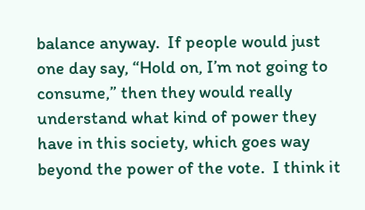balance anyway.  If people would just one day say, “Hold on, I’m not going to consume,” then they would really understand what kind of power they have in this society, which goes way beyond the power of the vote.  I think it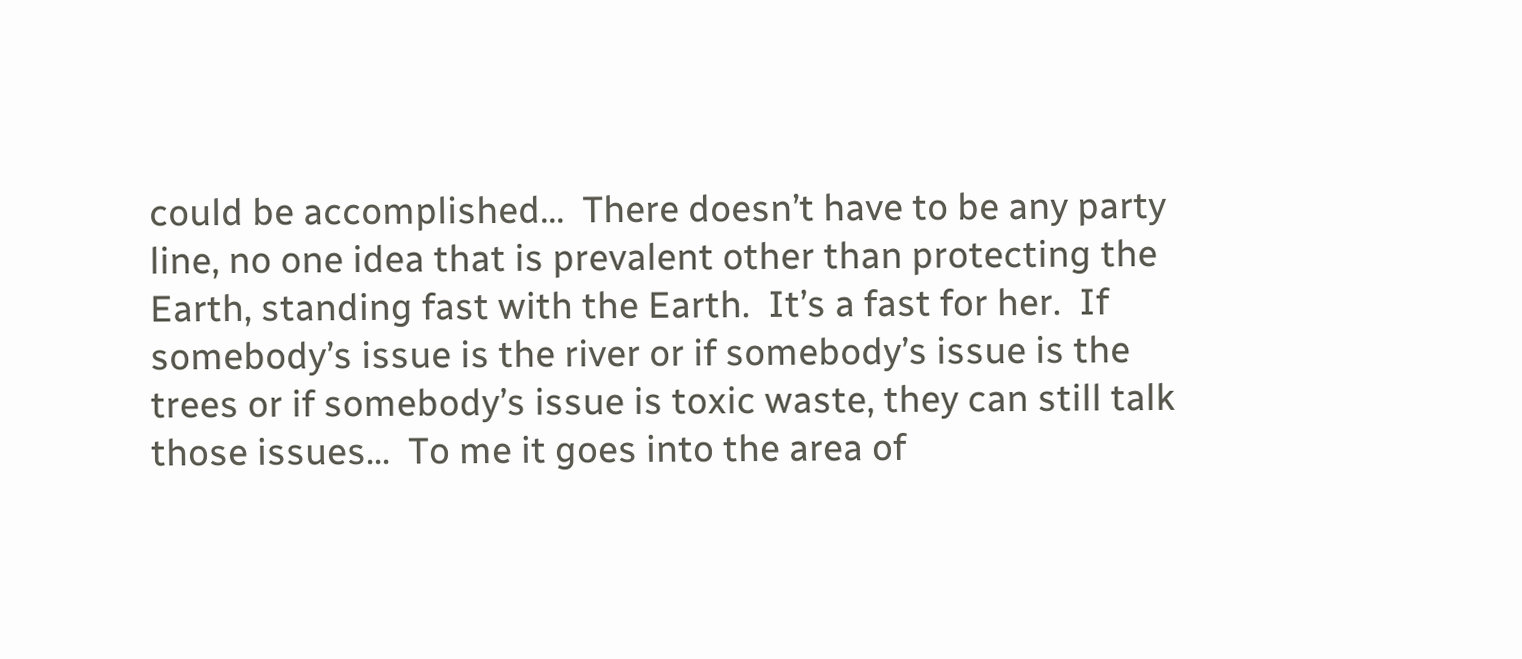could be accomplished...  There doesn’t have to be any party line, no one idea that is prevalent other than protecting the Earth, standing fast with the Earth.  It’s a fast for her.  If somebody’s issue is the river or if somebody’s issue is the trees or if somebody’s issue is toxic waste, they can still talk those issues...  To me it goes into the area of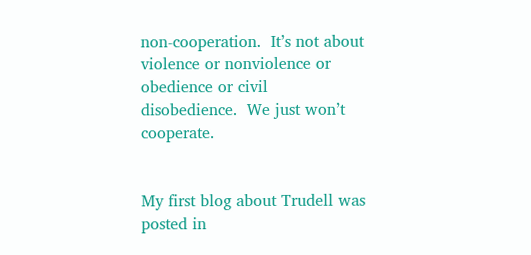non-cooperation.  It’s not about violence or nonviolence or obedience or civil disobedience.  We just won’t cooperate.


My first blog about Trudell was posted in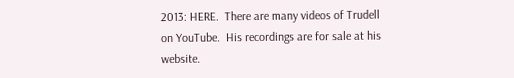2013: HERE.  There are many videos of Trudell on YouTube.  His recordings are for sale at his website.